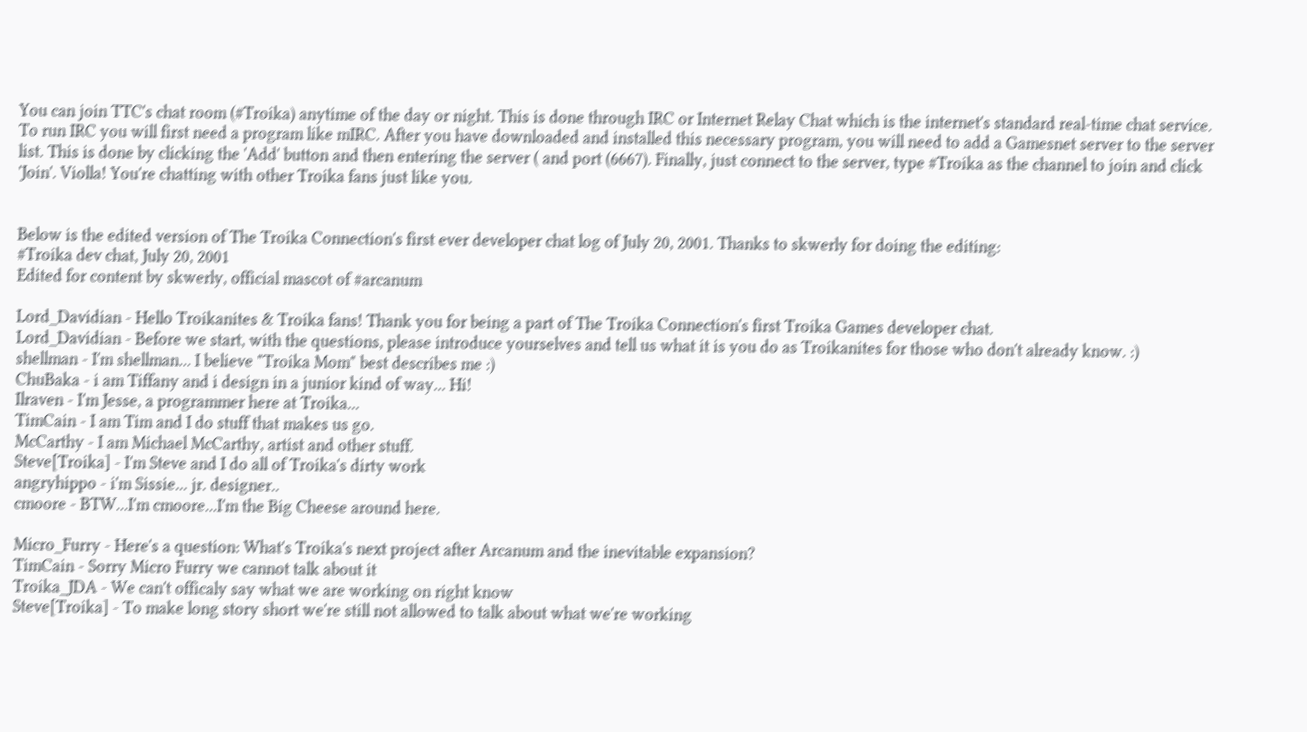You can join TTC's chat room (#Troika) anytime of the day or night. This is done through IRC or Internet Relay Chat which is the internet's standard real-time chat service. To run IRC you will first need a program like mIRC. After you have downloaded and installed this necessary program, you will need to add a Gamesnet server to the server list. This is done by clicking the 'Add' button and then entering the server ( and port (6667). Finally, just connect to the server, type #Troika as the channel to join and click 'Join'. Violla! You're chatting with other Troika fans just like you.


Below is the edited version of The Troika Connection's first ever developer chat log of July 20, 2001. Thanks to skwerly for doing the editing:
#Troika dev chat, July 20, 2001
Edited for content by skwerly, official mascot of #arcanum

Lord_Davidian - Hello Troikanites & Troika fans! Thank you for being a part of The Troika Connection's first Troika Games developer chat.
Lord_Davidian - Before we start, with the questions, please introduce yourselves and tell us what it is you do as Troikanites for those who don't already know. :)
shellman - I'm shellman... I believe "Troika Mom" best describes me :)
ChuBaka - i am Tiffany and i design in a junior kind of way... Hi!
Ilraven - I'm Jesse, a programmer here at Troika...
TimCain - I am Tim and I do stuff that makes us go.
McCarthy - I am Michael McCarthy, artist and other stuff.
Steve[Troika] - I'm Steve and I do all of Troika's dirty work
angryhippo - i'm Sissie... jr. designer..
cmoore - BTW...I'm cmoore...I'm the Big Cheese around here.

Micro_Furry - Here's a question: What's Troika's next project after Arcanum and the inevitable expansion?
TimCain - Sorry Micro Furry we cannot talk about it
Troika_JDA - We can't officaly say what we are working on right know
Steve[Troika] - To make long story short we're still not allowed to talk about what we're working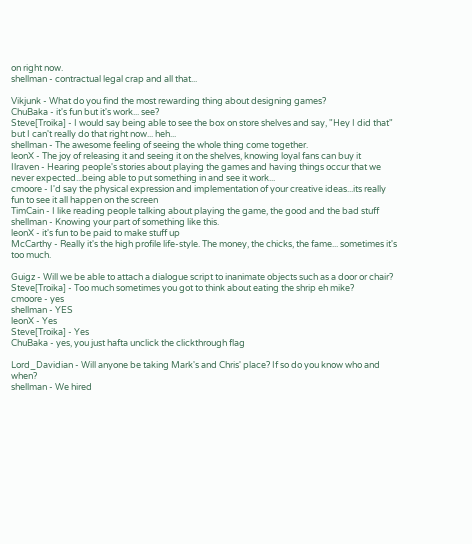on right now.
shellman - contractual legal crap and all that...

Vikjunk - What do you find the most rewarding thing about designing games?
ChuBaka - it's fun but it's work... see?
Steve[Troika] - I would say being able to see the box on store shelves and say, "Hey I did that" but I can't really do that right now... heh...
shellman - The awesome feeling of seeing the whole thing come together.
leonX - The joy of releasing it and seeing it on the shelves, knowing loyal fans can buy it
Ilraven - Hearing people's stories about playing the games and having things occur that we never expected...being able to put something in and see it work...
cmoore - I'd say the physical expression and implementation of your creative ideas...its really fun to see it all happen on the screen
TimCain - I like reading people talking about playing the game, the good and the bad stuff
shellman - Knowing your part of something like this.
leonX - it's fun to be paid to make stuff up
McCarthy - Really it's the high profile life-style. The money, the chicks, the fame... sometimes it's too much.

Guigz - Will we be able to attach a dialogue script to inanimate objects such as a door or chair?
Steve[Troika] - Too much sometimes you got to think about eating the shrip eh mike?
cmoore - yes
shellman - YES
leonX - Yes
Steve[Troika] - Yes
ChuBaka - yes, you just hafta unclick the clickthrough flag

Lord_Davidian - Will anyone be taking Mark's and Chris' place? If so do you know who and when?
shellman - We hired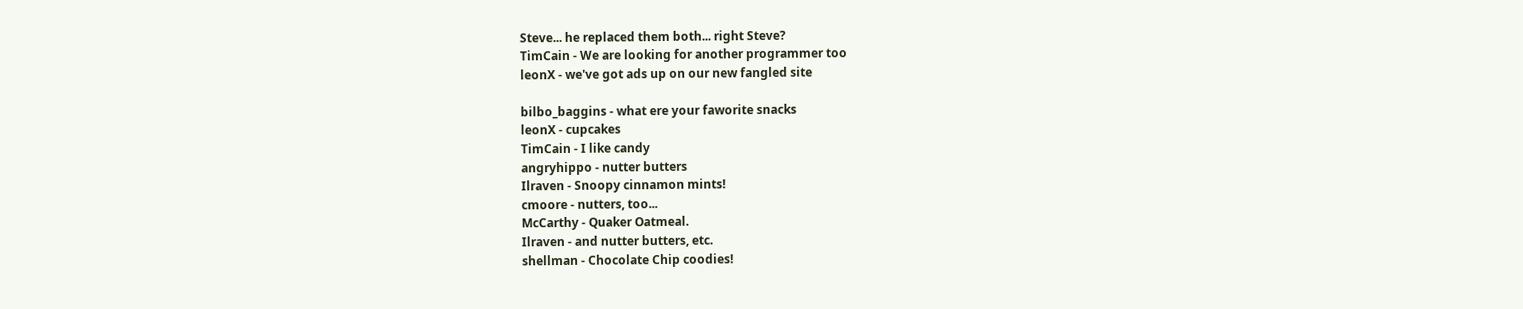Steve... he replaced them both... right Steve?
TimCain - We are looking for another programmer too
leonX - we've got ads up on our new fangled site

bilbo_baggins - what ere your faworite snacks
leonX - cupcakes
TimCain - I like candy
angryhippo - nutter butters
Ilraven - Snoopy cinnamon mints!
cmoore - nutters, too...
McCarthy - Quaker Oatmeal.
Ilraven - and nutter butters, etc.
shellman - Chocolate Chip coodies!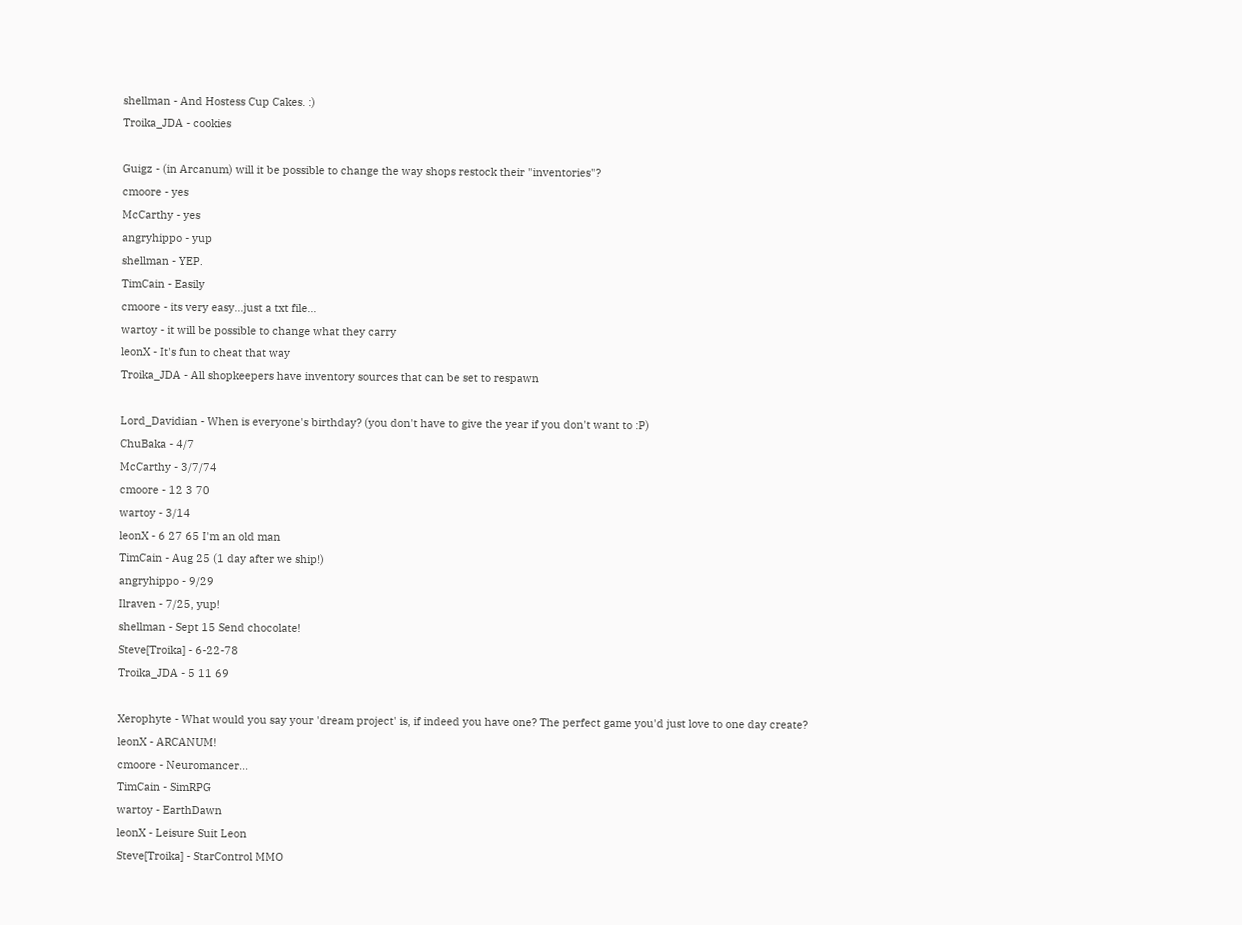shellman - And Hostess Cup Cakes. :)
Troika_JDA - cookies

Guigz - (in Arcanum) will it be possible to change the way shops restock their "inventories"?
cmoore - yes
McCarthy - yes
angryhippo - yup
shellman - YEP.
TimCain - Easily
cmoore - its very easy...just a txt file...
wartoy - it will be possible to change what they carry
leonX - It's fun to cheat that way
Troika_JDA - All shopkeepers have inventory sources that can be set to respawn

Lord_Davidian - When is everyone's birthday? (you don't have to give the year if you don't want to :P)
ChuBaka - 4/7
McCarthy - 3/7/74
cmoore - 12 3 70
wartoy - 3/14
leonX - 6 27 65 I'm an old man
TimCain - Aug 25 (1 day after we ship!)
angryhippo - 9/29
Ilraven - 7/25, yup!
shellman - Sept 15 Send chocolate!
Steve[Troika] - 6-22-78
Troika_JDA - 5 11 69

Xerophyte - What would you say your 'dream project' is, if indeed you have one? The perfect game you'd just love to one day create?
leonX - ARCANUM!
cmoore - Neuromancer...
TimCain - SimRPG
wartoy - EarthDawn
leonX - Leisure Suit Leon
Steve[Troika] - StarControl MMO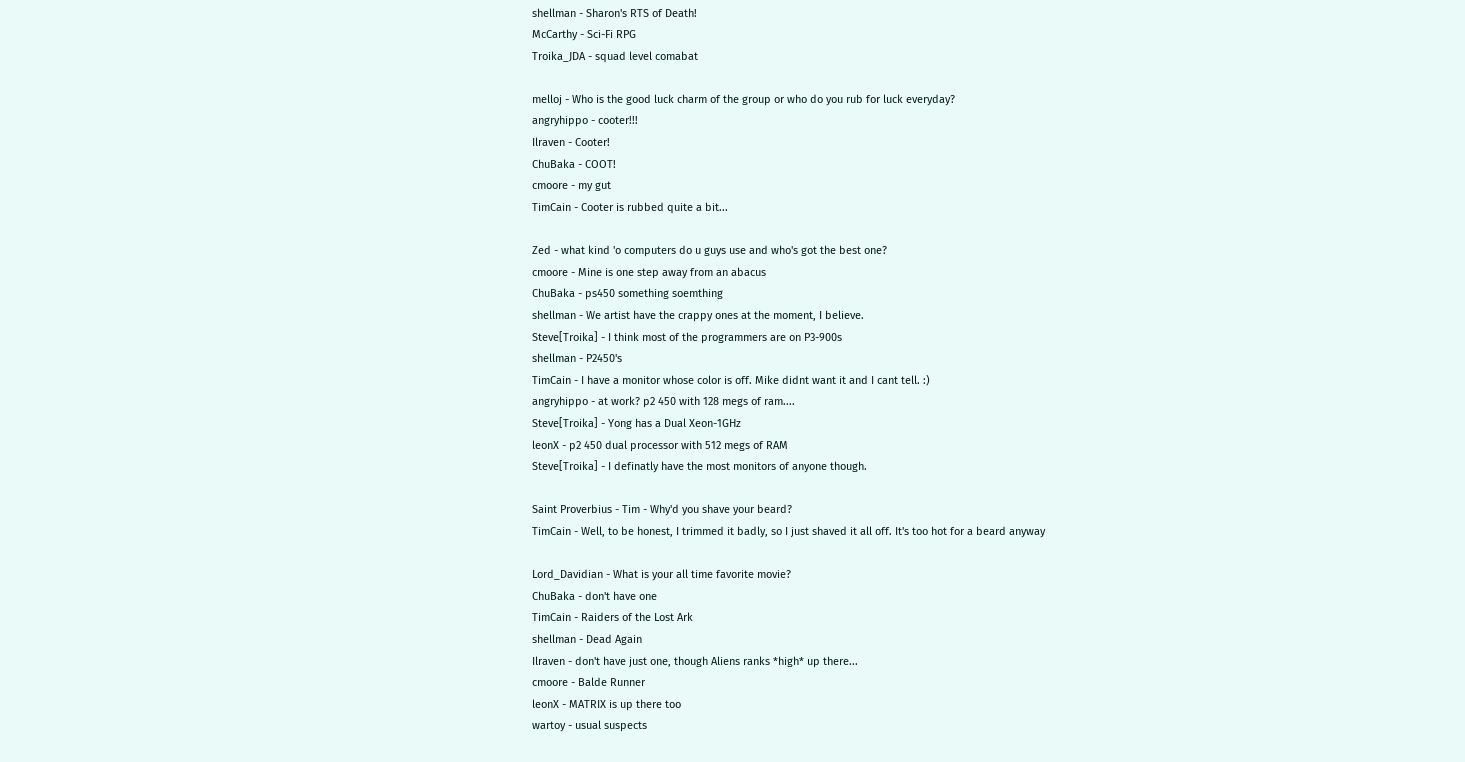shellman - Sharon's RTS of Death!
McCarthy - Sci-Fi RPG
Troika_JDA - squad level comabat

melloj - Who is the good luck charm of the group or who do you rub for luck everyday?
angryhippo - cooter!!!
Ilraven - Cooter!
ChuBaka - COOT!
cmoore - my gut
TimCain - Cooter is rubbed quite a bit...

Zed - what kind 'o computers do u guys use and who's got the best one?
cmoore - Mine is one step away from an abacus
ChuBaka - ps450 something soemthing
shellman - We artist have the crappy ones at the moment, I believe.
Steve[Troika] - I think most of the programmers are on P3-900s
shellman - P2450's
TimCain - I have a monitor whose color is off. Mike didnt want it and I cant tell. :)
angryhippo - at work? p2 450 with 128 megs of ram....
Steve[Troika] - Yong has a Dual Xeon-1GHz
leonX - p2 450 dual processor with 512 megs of RAM
Steve[Troika] - I definatly have the most monitors of anyone though.

Saint Proverbius - Tim - Why'd you shave your beard?
TimCain - Well, to be honest, I trimmed it badly, so I just shaved it all off. It's too hot for a beard anyway

Lord_Davidian - What is your all time favorite movie?
ChuBaka - don't have one
TimCain - Raiders of the Lost Ark
shellman - Dead Again
Ilraven - don't have just one, though Aliens ranks *high* up there...
cmoore - Balde Runner
leonX - MATRIX is up there too
wartoy - usual suspects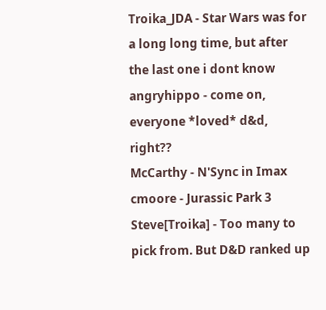Troika_JDA - Star Wars was for a long long time, but after the last one i dont know
angryhippo - come on, everyone *loved* d&d, right??
McCarthy - N'Sync in Imax
cmoore - Jurassic Park 3
Steve[Troika] - Too many to pick from. But D&D ranked up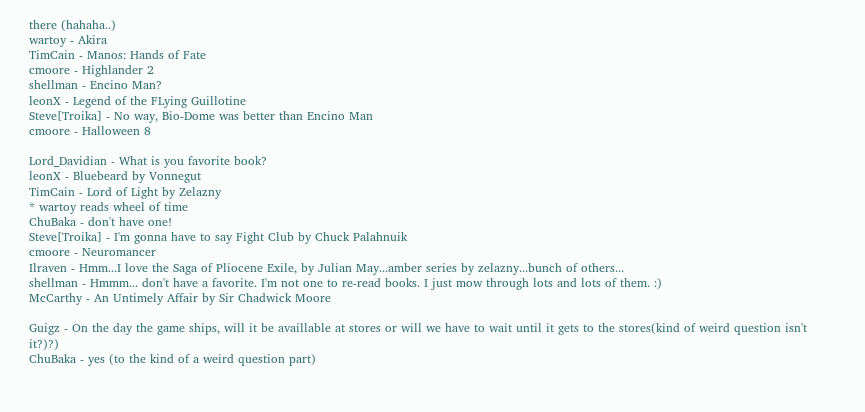there (hahaha..)
wartoy - Akira
TimCain - Manos: Hands of Fate
cmoore - Highlander 2
shellman - Encino Man?
leonX - Legend of the FLying Guillotine
Steve[Troika] - No way, Bio-Dome was better than Encino Man
cmoore - Halloween 8

Lord_Davidian - What is you favorite book?
leonX - Bluebeard by Vonnegut
TimCain - Lord of Light by Zelazny
* wartoy reads wheel of time
ChuBaka - don't have one!
Steve[Troika] - I'm gonna have to say Fight Club by Chuck Palahnuik
cmoore - Neuromancer
Ilraven - Hmm...I love the Saga of Pliocene Exile, by Julian May...amber series by zelazny...bunch of others...
shellman - Hmmm... don't have a favorite. I'm not one to re-read books. I just mow through lots and lots of them. :)
McCarthy - An Untimely Affair by Sir Chadwick Moore

Guigz - On the day the game ships, will it be availlable at stores or will we have to wait until it gets to the stores(kind of weird question isn't it?)?)
ChuBaka - yes (to the kind of a weird question part)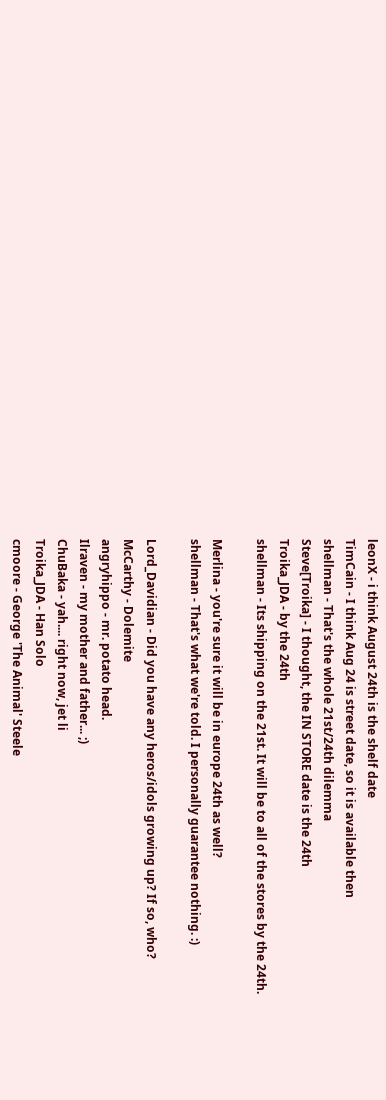leonX - i think August 24th is the shelf date
TimCain - I think Aug 24 is street date, so it is available then
shellman - That's the whole 21st/24th dilemma
Steve[Troika] - I thought, the IN STORE date is the 24th
Troika_JDA - by the 24th
shellman - Its shipping on the 21st. It will be to all of the stores by the 24th.

Merlina - you're sure it will be in europe 24th as well?
shellman - That's what we're told. I personally guarantee nothing. :)

Lord_Davidian - Did you have any heros/idols growing up? If so, who?
McCarthy - Dolemite
angryhippo - mr. potato head.
Ilraven - my mother and father... ;)
ChuBaka - yah.... right now, jet li
Troika_JDA - Han Solo
cmoore - George 'The Animal' Steele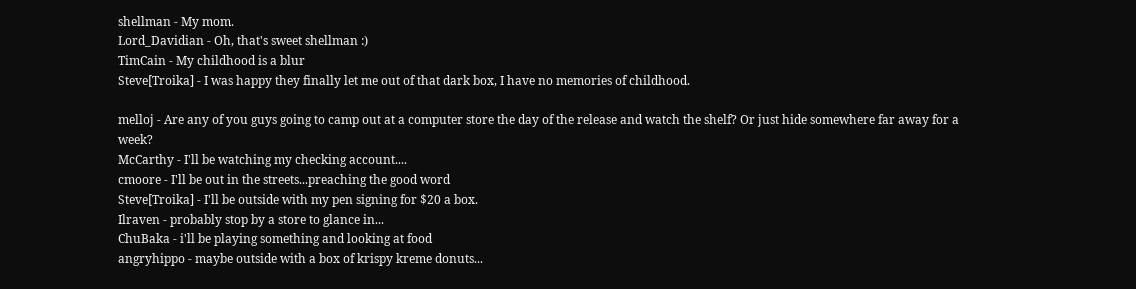shellman - My mom.
Lord_Davidian - Oh, that's sweet shellman :)
TimCain - My childhood is a blur
Steve[Troika] - I was happy they finally let me out of that dark box, I have no memories of childhood.

melloj - Are any of you guys going to camp out at a computer store the day of the release and watch the shelf? Or just hide somewhere far away for a week?
McCarthy - I'll be watching my checking account....
cmoore - I'll be out in the streets...preaching the good word
Steve[Troika] - I'll be outside with my pen signing for $20 a box.
Ilraven - probably stop by a store to glance in...
ChuBaka - i'll be playing something and looking at food
angryhippo - maybe outside with a box of krispy kreme donuts...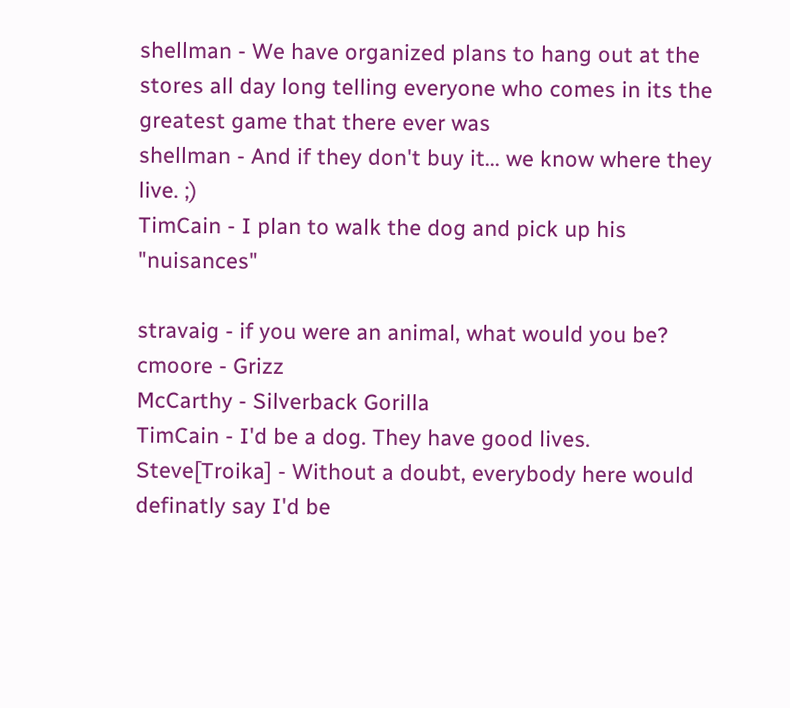shellman - We have organized plans to hang out at the stores all day long telling everyone who comes in its the greatest game that there ever was
shellman - And if they don't buy it... we know where they live. ;)
TimCain - I plan to walk the dog and pick up his "nuisances"

stravaig - if you were an animal, what would you be?
cmoore - Grizz
McCarthy - Silverback Gorilla
TimCain - I'd be a dog. They have good lives.
Steve[Troika] - Without a doubt, everybody here would definatly say I'd be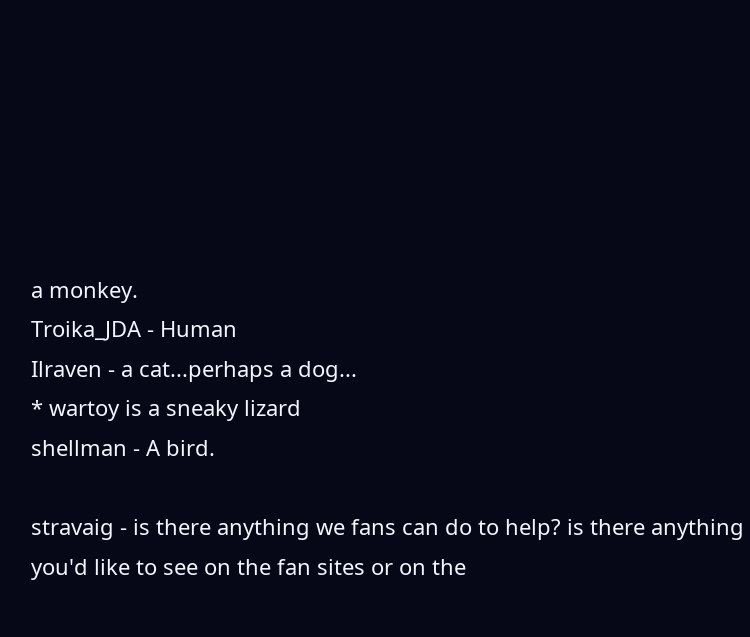a monkey.
Troika_JDA - Human
Ilraven - a cat...perhaps a dog...
* wartoy is a sneaky lizard
shellman - A bird.

stravaig - is there anything we fans can do to help? is there anything you'd like to see on the fan sites or on the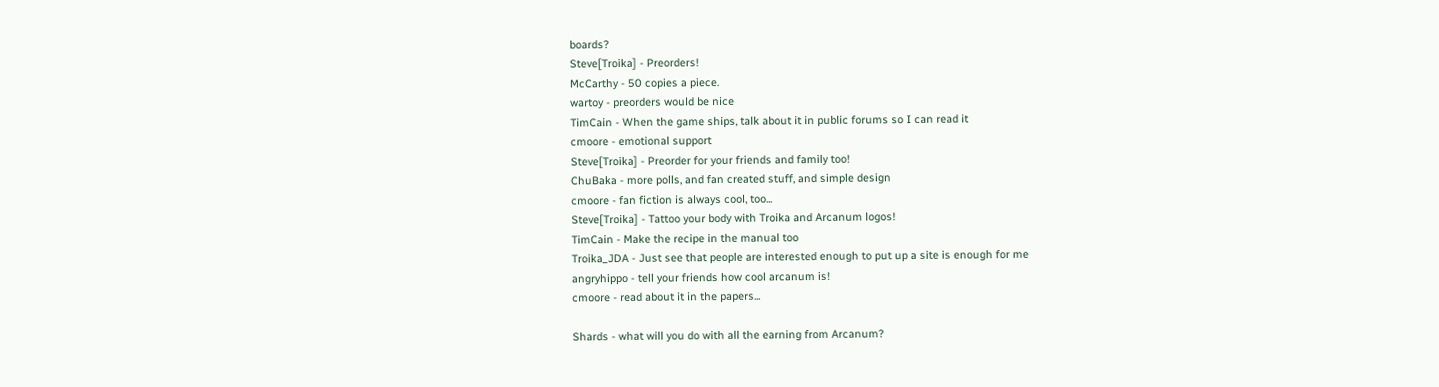boards?
Steve[Troika] - Preorders!
McCarthy - 50 copies a piece.
wartoy - preorders would be nice
TimCain - When the game ships, talk about it in public forums so I can read it
cmoore - emotional support
Steve[Troika] - Preorder for your friends and family too!
ChuBaka - more polls, and fan created stuff, and simple design
cmoore - fan fiction is always cool, too...
Steve[Troika] - Tattoo your body with Troika and Arcanum logos!
TimCain - Make the recipe in the manual too
Troika_JDA - Just see that people are interested enough to put up a site is enough for me
angryhippo - tell your friends how cool arcanum is!
cmoore - read about it in the papers...

Shards - what will you do with all the earning from Arcanum?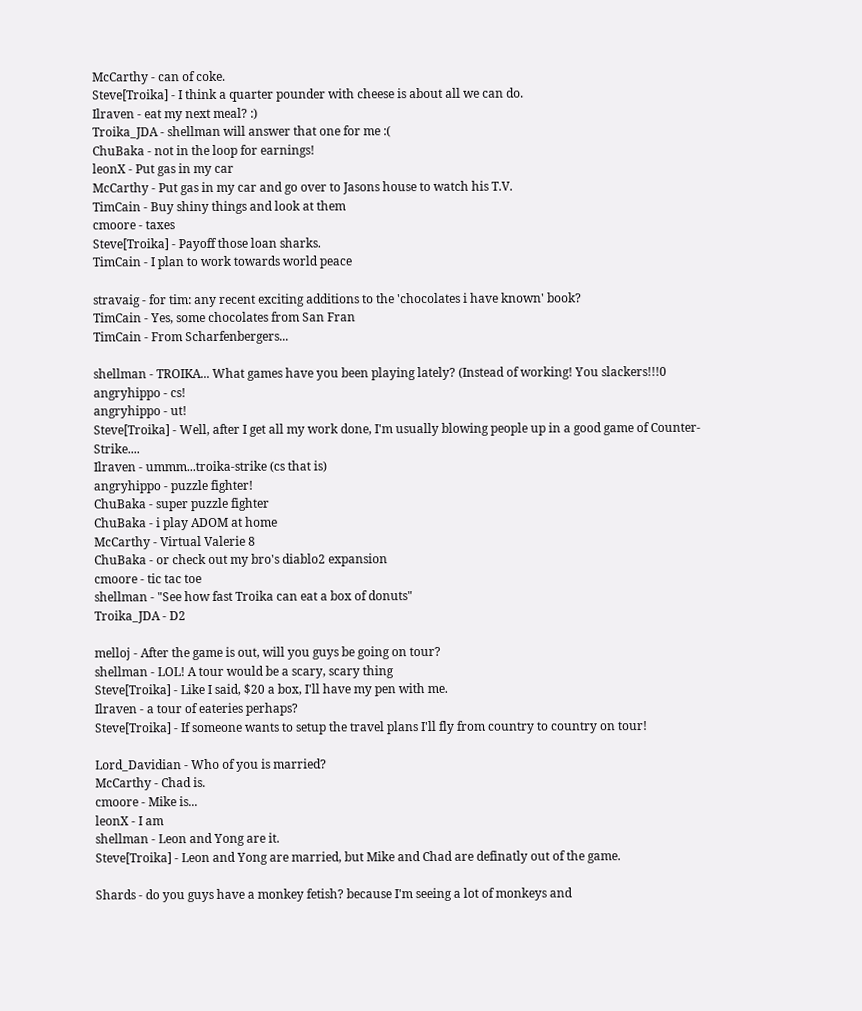McCarthy - can of coke.
Steve[Troika] - I think a quarter pounder with cheese is about all we can do.
Ilraven - eat my next meal? :)
Troika_JDA - shellman will answer that one for me :(
ChuBaka - not in the loop for earnings!
leonX - Put gas in my car
McCarthy - Put gas in my car and go over to Jasons house to watch his T.V.
TimCain - Buy shiny things and look at them
cmoore - taxes
Steve[Troika] - Payoff those loan sharks.
TimCain - I plan to work towards world peace

stravaig - for tim: any recent exciting additions to the 'chocolates i have known' book?
TimCain - Yes, some chocolates from San Fran
TimCain - From Scharfenbergers...

shellman - TROIKA... What games have you been playing lately? (Instead of working! You slackers!!!0
angryhippo - cs!
angryhippo - ut!
Steve[Troika] - Well, after I get all my work done, I'm usually blowing people up in a good game of Counter-Strike....
Ilraven - ummm...troika-strike (cs that is)
angryhippo - puzzle fighter!
ChuBaka - super puzzle fighter
ChuBaka - i play ADOM at home
McCarthy - Virtual Valerie 8
ChuBaka - or check out my bro's diablo2 expansion
cmoore - tic tac toe
shellman - "See how fast Troika can eat a box of donuts"
Troika_JDA - D2

melloj - After the game is out, will you guys be going on tour?
shellman - LOL! A tour would be a scary, scary thing
Steve[Troika] - Like I said, $20 a box, I'll have my pen with me.
Ilraven - a tour of eateries perhaps?
Steve[Troika] - If someone wants to setup the travel plans I'll fly from country to country on tour!

Lord_Davidian - Who of you is married?
McCarthy - Chad is.
cmoore - Mike is...
leonX - I am
shellman - Leon and Yong are it.
Steve[Troika] - Leon and Yong are married, but Mike and Chad are definatly out of the game.

Shards - do you guys have a monkey fetish? because I'm seeing a lot of monkeys and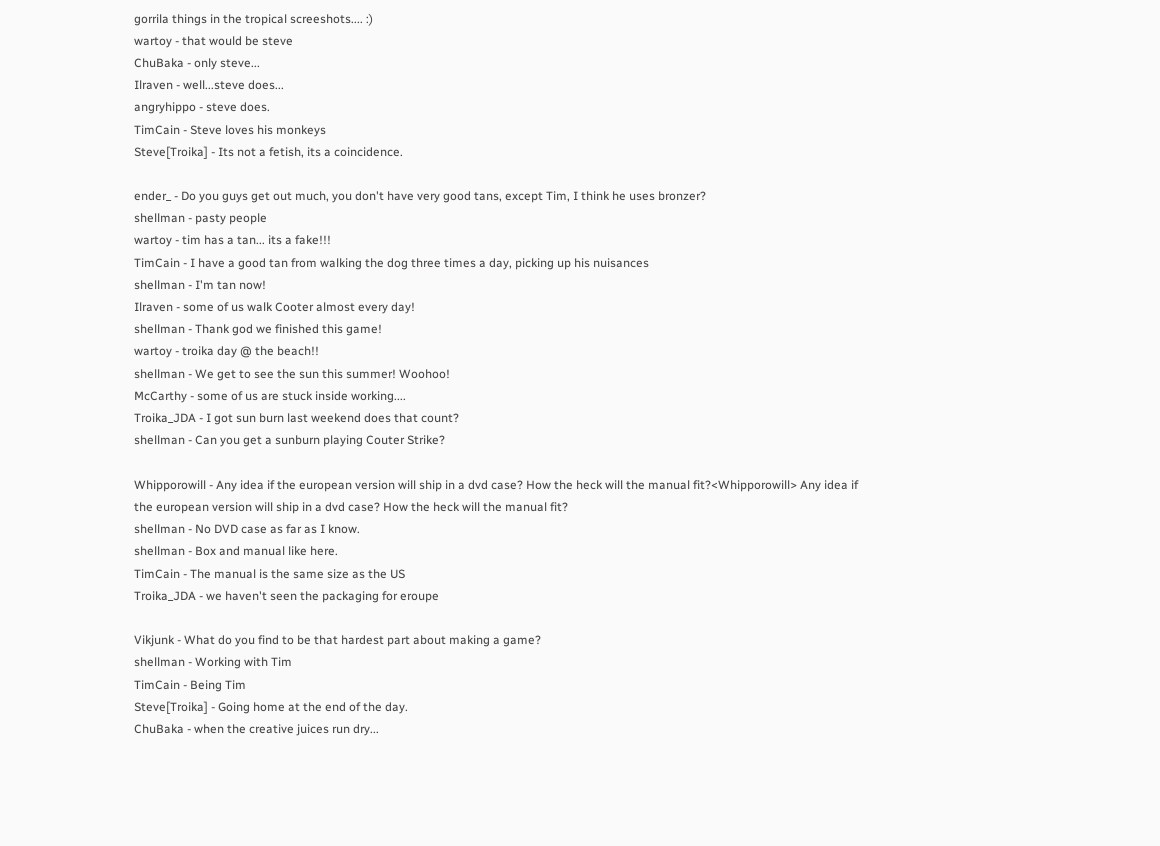gorrila things in the tropical screeshots.... :)
wartoy - that would be steve
ChuBaka - only steve...
Ilraven - well...steve does...
angryhippo - steve does.
TimCain - Steve loves his monkeys
Steve[Troika] - Its not a fetish, its a coincidence.

ender_ - Do you guys get out much, you don't have very good tans, except Tim, I think he uses bronzer?
shellman - pasty people
wartoy - tim has a tan... its a fake!!!
TimCain - I have a good tan from walking the dog three times a day, picking up his nuisances
shellman - I'm tan now!
Ilraven - some of us walk Cooter almost every day!
shellman - Thank god we finished this game!
wartoy - troika day @ the beach!!
shellman - We get to see the sun this summer! Woohoo!
McCarthy - some of us are stuck inside working....
Troika_JDA - I got sun burn last weekend does that count?
shellman - Can you get a sunburn playing Couter Strike?

Whipporowill - Any idea if the european version will ship in a dvd case? How the heck will the manual fit?<Whipporowill> Any idea if the european version will ship in a dvd case? How the heck will the manual fit?
shellman - No DVD case as far as I know.
shellman - Box and manual like here.
TimCain - The manual is the same size as the US
Troika_JDA - we haven't seen the packaging for eroupe

Vikjunk - What do you find to be that hardest part about making a game?
shellman - Working with Tim
TimCain - Being Tim
Steve[Troika] - Going home at the end of the day.
ChuBaka - when the creative juices run dry...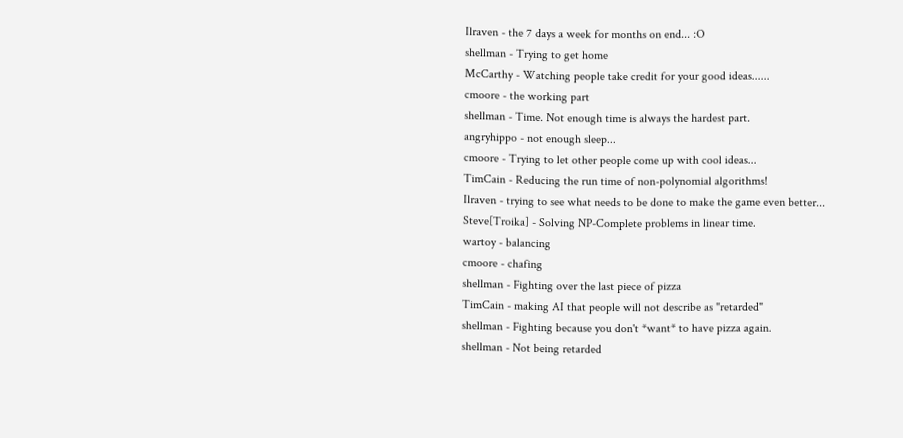Ilraven - the 7 days a week for months on end... :O
shellman - Trying to get home
McCarthy - Watching people take credit for your good ideas......
cmoore - the working part
shellman - Time. Not enough time is always the hardest part.
angryhippo - not enough sleep...
cmoore - Trying to let other people come up with cool ideas...
TimCain - Reducing the run time of non-polynomial algorithms!
Ilraven - trying to see what needs to be done to make the game even better...
Steve[Troika] - Solving NP-Complete problems in linear time.
wartoy - balancing
cmoore - chafing
shellman - Fighting over the last piece of pizza
TimCain - making AI that people will not describe as "retarded"
shellman - Fighting because you don't *want* to have pizza again.
shellman - Not being retarded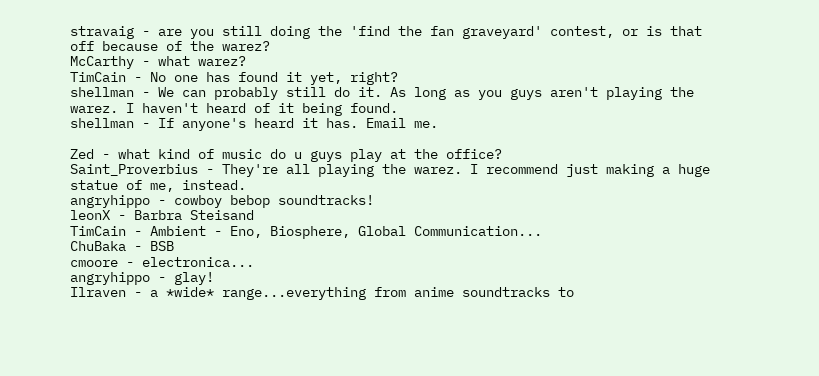stravaig - are you still doing the 'find the fan graveyard' contest, or is that off because of the warez?
McCarthy - what warez?
TimCain - No one has found it yet, right?
shellman - We can probably still do it. As long as you guys aren't playing the warez. I haven't heard of it being found.
shellman - If anyone's heard it has. Email me.

Zed - what kind of music do u guys play at the office?
Saint_Proverbius - They're all playing the warez. I recommend just making a huge statue of me, instead.
angryhippo - cowboy bebop soundtracks!
leonX - Barbra Steisand
TimCain - Ambient - Eno, Biosphere, Global Communication...
ChuBaka - BSB
cmoore - electronica...
angryhippo - glay!
Ilraven - a *wide* range...everything from anime soundtracks to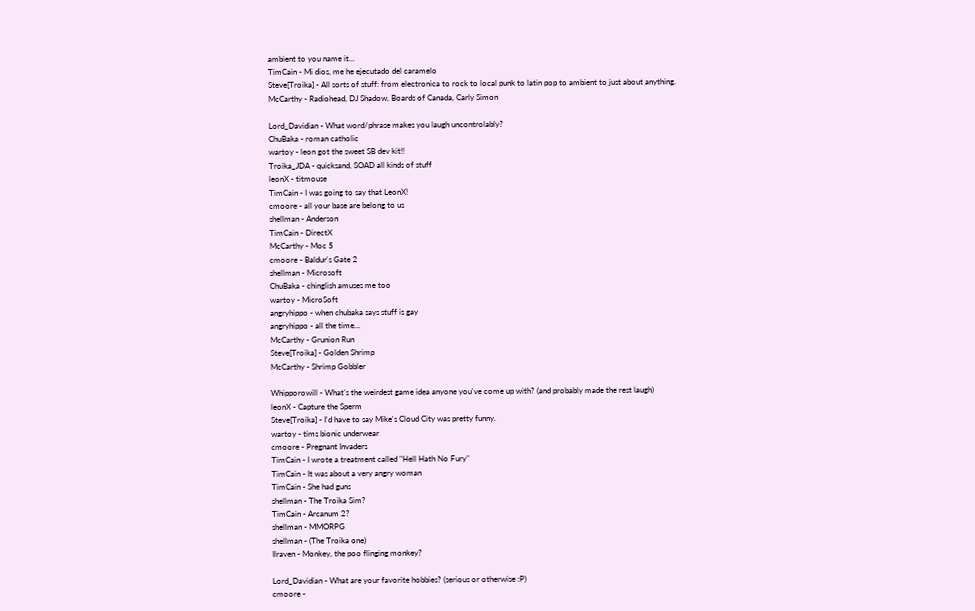ambient to you name it...
TimCain - Mi dios, me he ejecutado del caramelo
Steve[Troika] - All sorts of stuff: from electronica to rock to local punk to latin pop to ambient to just about anything.
McCarthy - Radiohead, DJ Shadow, Boards of Canada, Carly Simon

Lord_Davidian - What word/phrase makes you laugh uncontrolably?
ChuBaka - roman catholic
wartoy - leon got the sweet SB dev kit!!
Troika_JDA - quicksand, SOAD all kinds of stuff
leonX - titmouse
TimCain - I was going to say that LeonX!
cmoore - all your base are belong to us
shellman - Anderson
TimCain - DirectX
McCarthy - Moc 5
cmoore - Baldur's Gate 2
shellman - Microsoft
ChuBaka - chinglish amuses me too
wartoy - MicroSoft
angryhippo - when chubaka says stuff is gay
angryhippo - all the time...
McCarthy - Grunion Run
Steve[Troika] - Golden Shrimp
McCarthy - Shrimp Gobbler

Whipporowill - What's the weirdest game idea anyone you've come up with? (and probably made the rest laugh)
leonX - Capture the Sperm
Steve[Troika] - I'd have to say Mike's Cloud City was pretty funny.
wartoy - tims bionic underwear
cmoore - Pregnant Invaders
TimCain - I wrote a treatment called "Hell Hath No Fury"
TimCain - It was about a very angry woman
TimCain - She had guns
shellman - The Troika Sim?
TimCain - Arcanum 2?
shellman - MMORPG
shellman - (The Troika one)
Ilraven - Monkey, the poo flinging monkey?

Lord_Davidian - What are your favorite hobbies? (serious or otherwise :P)
cmoore -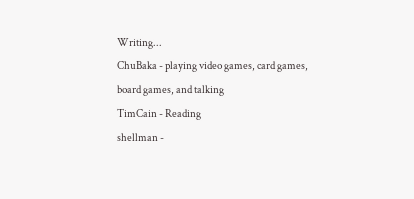Writing...
ChuBaka - playing video games, card games, board games, and talking
TimCain - Reading
shellman -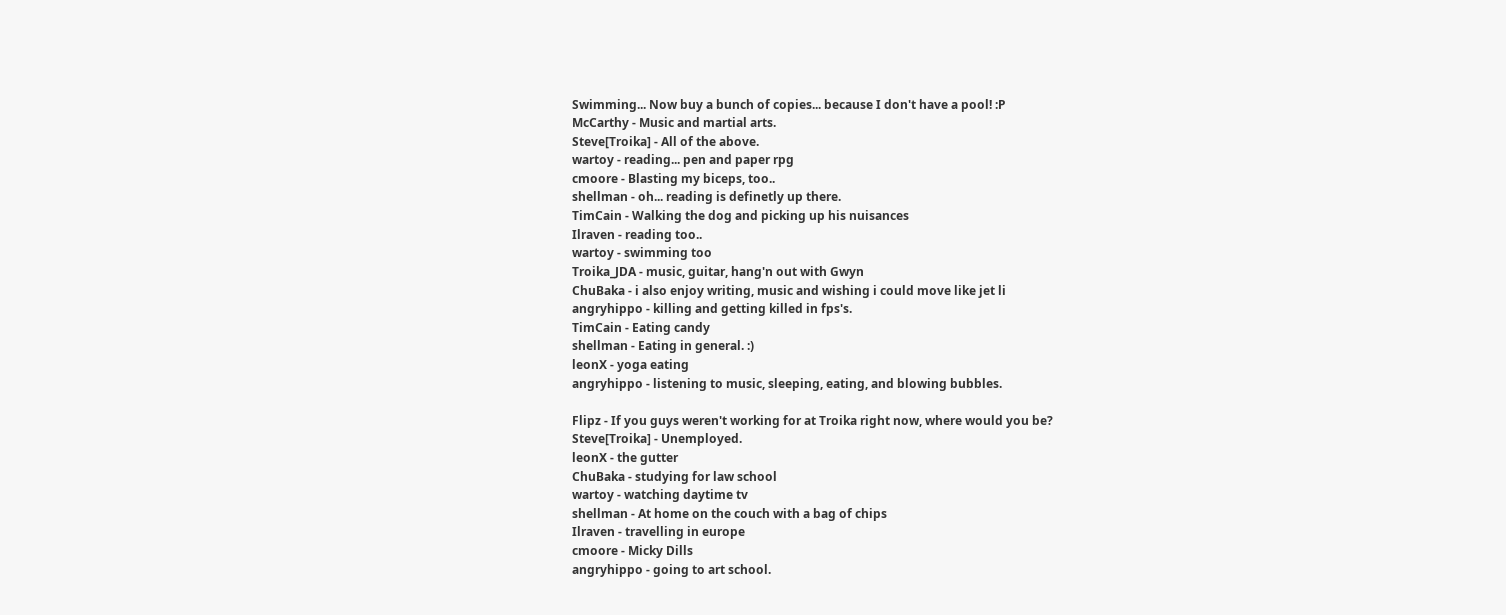Swimming... Now buy a bunch of copies... because I don't have a pool! :P
McCarthy - Music and martial arts.
Steve[Troika] - All of the above.
wartoy - reading... pen and paper rpg
cmoore - Blasting my biceps, too..
shellman - oh... reading is definetly up there.
TimCain - Walking the dog and picking up his nuisances
Ilraven - reading too..
wartoy - swimming too
Troika_JDA - music, guitar, hang'n out with Gwyn
ChuBaka - i also enjoy writing, music and wishing i could move like jet li
angryhippo - killing and getting killed in fps's.
TimCain - Eating candy
shellman - Eating in general. :)
leonX - yoga eating
angryhippo - listening to music, sleeping, eating, and blowing bubbles.

Flipz - If you guys weren't working for at Troika right now, where would you be?
Steve[Troika] - Unemployed.
leonX - the gutter
ChuBaka - studying for law school
wartoy - watching daytime tv
shellman - At home on the couch with a bag of chips
Ilraven - travelling in europe
cmoore - Micky Dills
angryhippo - going to art school.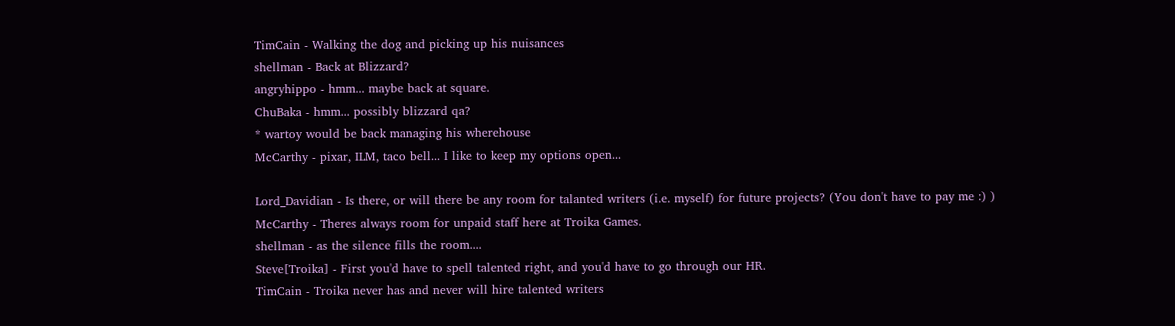TimCain - Walking the dog and picking up his nuisances
shellman - Back at Blizzard?
angryhippo - hmm... maybe back at square.
ChuBaka - hmm... possibly blizzard qa?
* wartoy would be back managing his wherehouse
McCarthy - pixar, ILM, taco bell... I like to keep my options open...

Lord_Davidian - Is there, or will there be any room for talanted writers (i.e. myself) for future projects? (You don't have to pay me :) )
McCarthy - Theres always room for unpaid staff here at Troika Games.
shellman - as the silence fills the room....
Steve[Troika] - First you'd have to spell talented right, and you'd have to go through our HR.
TimCain - Troika never has and never will hire talented writers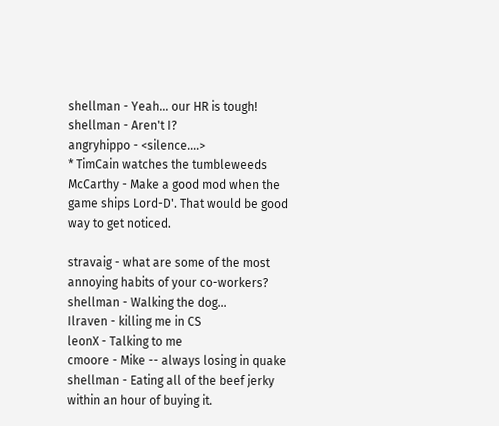shellman - Yeah... our HR is tough!
shellman - Aren't I?
angryhippo - <silence....>
* TimCain watches the tumbleweeds
McCarthy - Make a good mod when the game ships Lord-D'. That would be good way to get noticed.

stravaig - what are some of the most annoying habits of your co-workers?
shellman - Walking the dog...
Ilraven - killing me in CS
leonX - Talking to me
cmoore - Mike -- always losing in quake
shellman - Eating all of the beef jerky within an hour of buying it.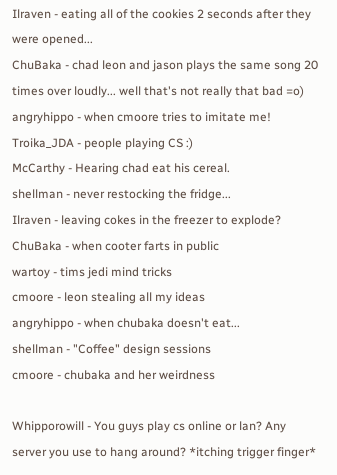Ilraven - eating all of the cookies 2 seconds after they were opened...
ChuBaka - chad leon and jason plays the same song 20 times over loudly... well that's not really that bad =o)
angryhippo - when cmoore tries to imitate me!
Troika_JDA - people playing CS :)
McCarthy - Hearing chad eat his cereal.
shellman - never restocking the fridge...
Ilraven - leaving cokes in the freezer to explode?
ChuBaka - when cooter farts in public
wartoy - tims jedi mind tricks
cmoore - leon stealing all my ideas
angryhippo - when chubaka doesn't eat...
shellman - "Coffee" design sessions
cmoore - chubaka and her weirdness

Whipporowill - You guys play cs online or lan? Any server you use to hang around? *itching trigger finger*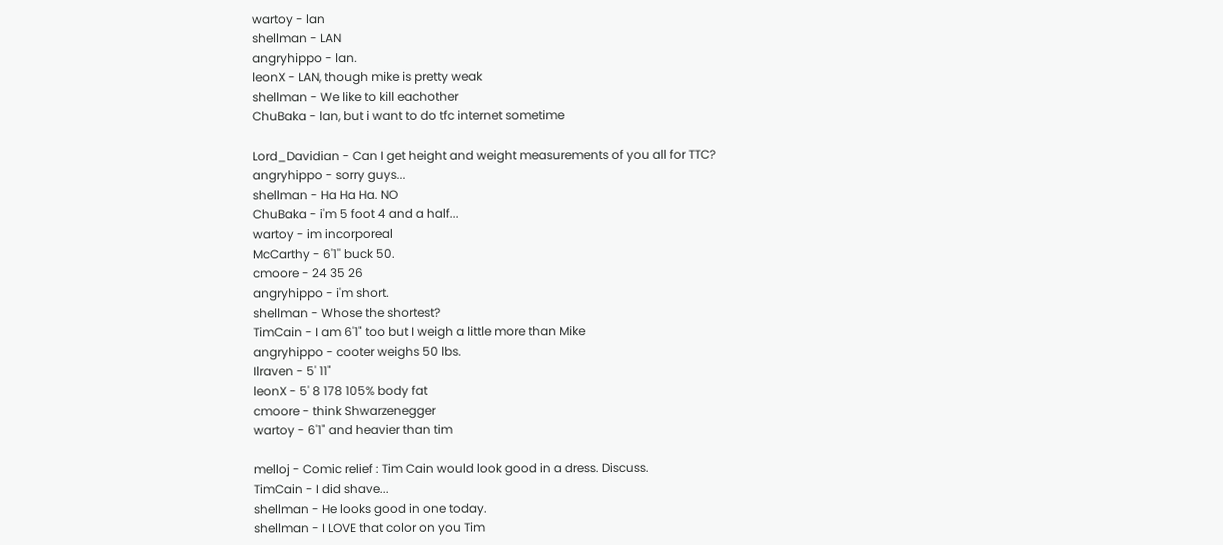wartoy - lan
shellman - LAN
angryhippo - lan.
leonX - LAN, though mike is pretty weak
shellman - We like to kill eachother
ChuBaka - lan, but i want to do tfc internet sometime

Lord_Davidian - Can I get height and weight measurements of you all for TTC?
angryhippo - sorry guys...
shellman - Ha Ha Ha. NO
ChuBaka - i'm 5 foot 4 and a half...
wartoy - im incorporeal
McCarthy - 6'1'' buck 50.
cmoore - 24 35 26
angryhippo - i'm short.
shellman - Whose the shortest?
TimCain - I am 6'1" too but I weigh a little more than Mike
angryhippo - cooter weighs 50 lbs.
Ilraven - 5' 11"
leonX - 5' 8 178 105% body fat
cmoore - think Shwarzenegger
wartoy - 6'1" and heavier than tim

melloj - Comic relief : Tim Cain would look good in a dress. Discuss.
TimCain - I did shave...
shellman - He looks good in one today.
shellman - I LOVE that color on you Tim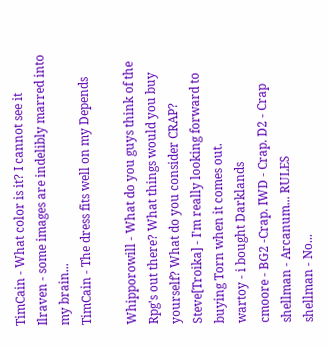TimCain - What color is it? I cannot see it
Ilraven - some images are indelibly marred into my brain...
TimCain - The dress fits well on my Depends

Whipporowill - What do you guys think of the Rpg's out there? What things would you buy yourself? What do you consider CRAP?
Steve[Troika] - I'm really looking forward to buying Torn when it comes out.
wartoy - i bought Darklands
cmoore - BG2 -Crap. IWD - Crap. D2 - Crap
shellman - Arcanum... RULES
shellman - No...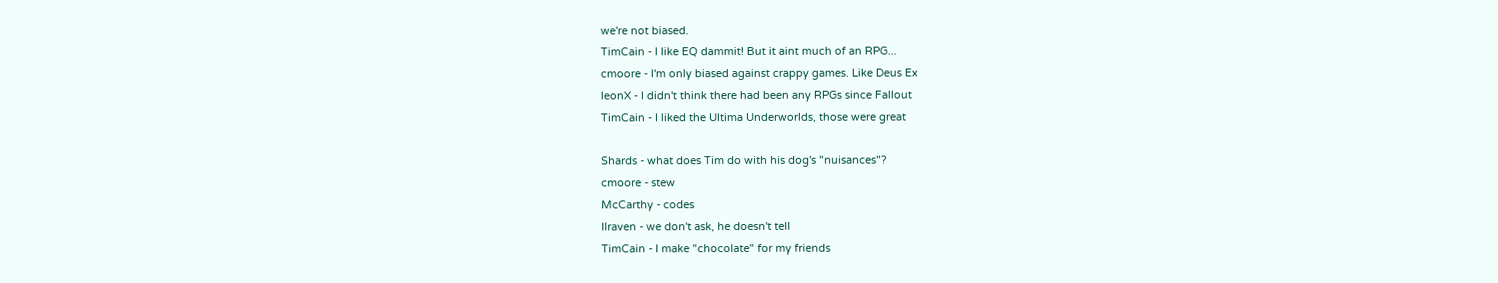we're not biased.
TimCain - I like EQ dammit! But it aint much of an RPG...
cmoore - I'm only biased against crappy games. Like Deus Ex
leonX - I didn't think there had been any RPGs since Fallout
TimCain - I liked the Ultima Underworlds, those were great

Shards - what does Tim do with his dog's "nuisances"?
cmoore - stew
McCarthy - codes
Ilraven - we don't ask, he doesn't tell
TimCain - I make "chocolate" for my friends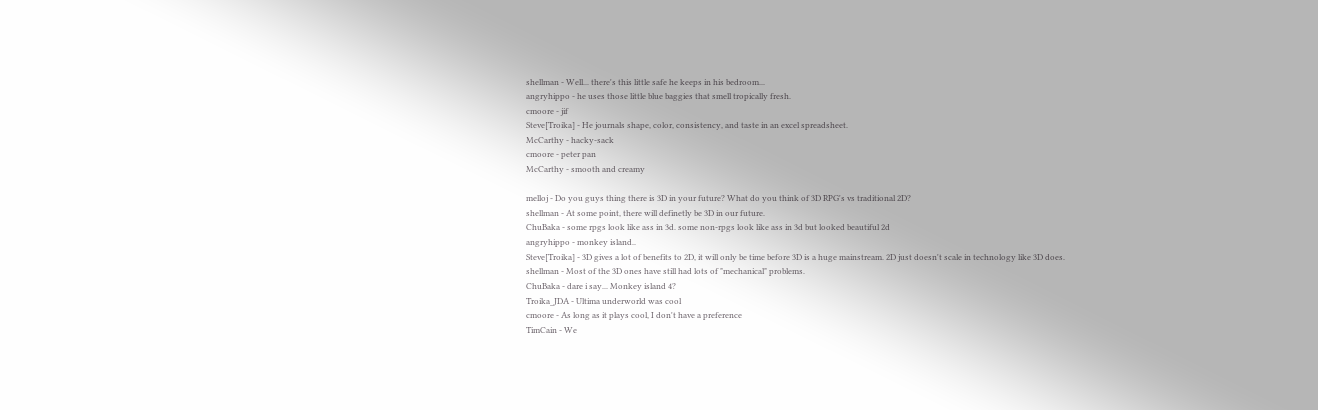shellman - Well... there's this little safe he keeps in his bedroom...
angryhippo - he uses those little blue baggies that smell tropically fresh.
cmoore - jif
Steve[Troika] - He journals shape, color, consistency, and taste in an excel spreadsheet.
McCarthy - hacky-sack
cmoore - peter pan
McCarthy - smooth and creamy

melloj - Do you guys thing there is 3D in your future? What do you think of 3D RPG's vs traditional 2D?
shellman - At some point, there will definetly be 3D in our future.
ChuBaka - some rpgs look like ass in 3d. some non-rpgs look like ass in 3d but looked beautiful 2d
angryhippo - monkey island..
Steve[Troika] - 3D gives a lot of benefits to 2D, it will only be time before 3D is a huge mainstream. 2D just doesn't scale in technology like 3D does.
shellman - Most of the 3D ones have still had lots of "mechanical" problems.
ChuBaka - dare i say... Monkey island 4?
Troika_JDA - Ultima underworld was cool
cmoore - As long as it plays cool, I don't have a preference
TimCain - We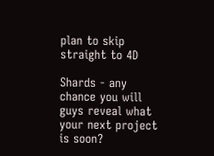plan to skip straight to 4D

Shards - any chance you will guys reveal what your next project is soon?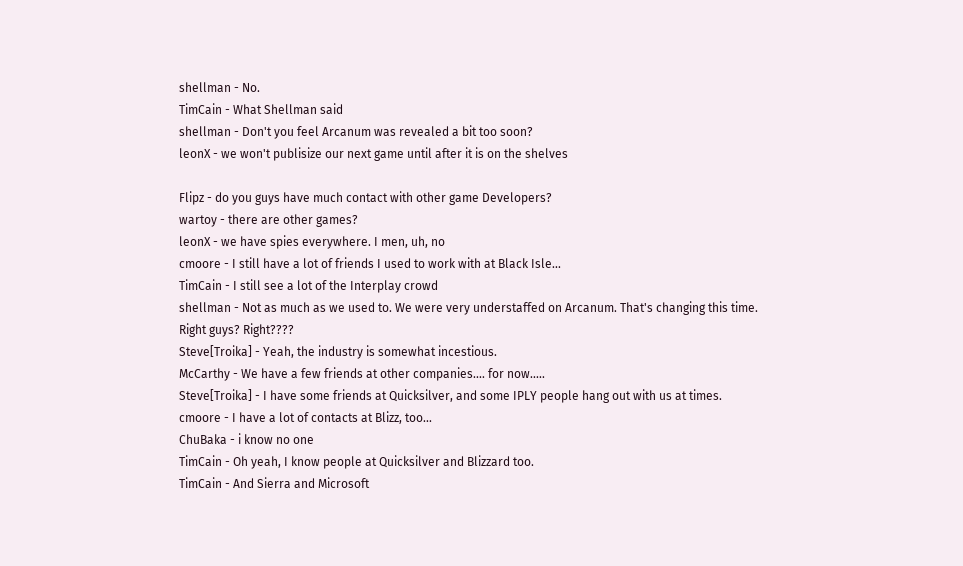shellman - No.
TimCain - What Shellman said
shellman - Don't you feel Arcanum was revealed a bit too soon?
leonX - we won't publisize our next game until after it is on the shelves

Flipz - do you guys have much contact with other game Developers?
wartoy - there are other games?
leonX - we have spies everywhere. I men, uh, no
cmoore - I still have a lot of friends I used to work with at Black Isle...
TimCain - I still see a lot of the Interplay crowd
shellman - Not as much as we used to. We were very understaffed on Arcanum. That's changing this time. Right guys? Right????
Steve[Troika] - Yeah, the industry is somewhat incestious.
McCarthy - We have a few friends at other companies.... for now.....
Steve[Troika] - I have some friends at Quicksilver, and some IPLY people hang out with us at times.
cmoore - I have a lot of contacts at Blizz, too...
ChuBaka - i know no one
TimCain - Oh yeah, I know people at Quicksilver and Blizzard too.
TimCain - And Sierra and Microsoft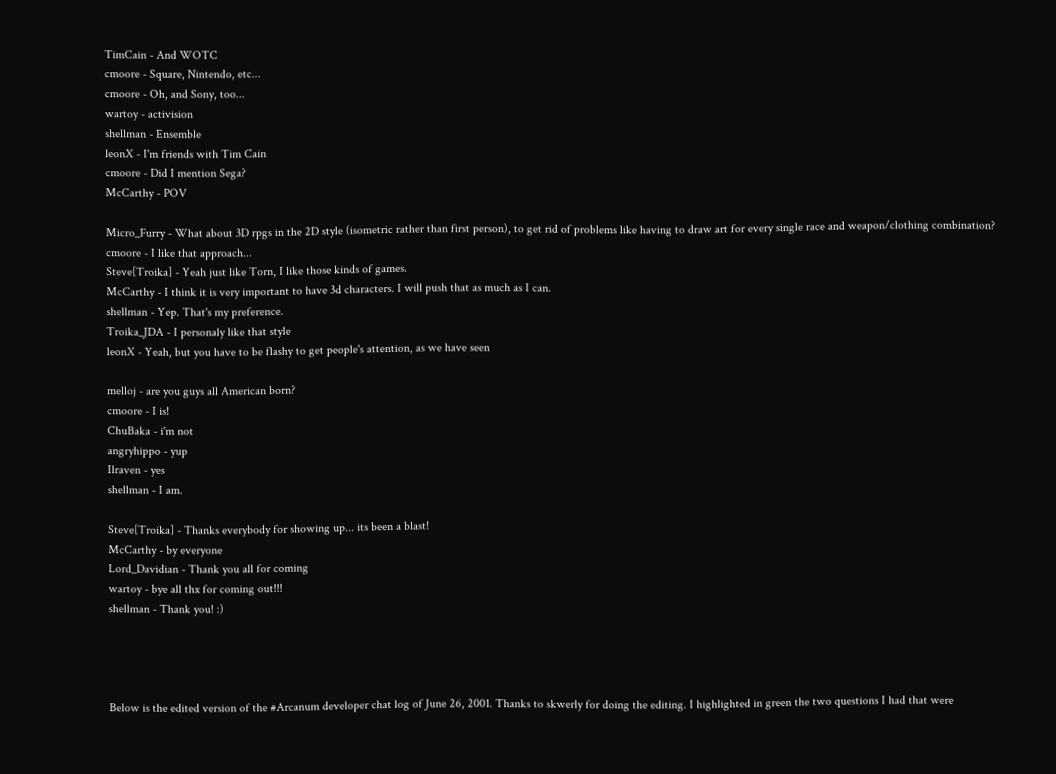TimCain - And WOTC
cmoore - Square, Nintendo, etc...
cmoore - Oh, and Sony, too...
wartoy - activision
shellman - Ensemble
leonX - I'm friends with Tim Cain
cmoore - Did I mention Sega?
McCarthy - POV

Micro_Furry - What about 3D rpgs in the 2D style (isometric rather than first person), to get rid of problems like having to draw art for every single race and weapon/clothing combination?
cmoore - I like that approach...
Steve[Troika] - Yeah just like Torn, I like those kinds of games.
McCarthy - I think it is very important to have 3d characters. I will push that as much as I can.
shellman - Yep. That's my preference.
Troika_JDA - I personaly like that style
leonX - Yeah, but you have to be flashy to get people's attention, as we have seen

melloj - are you guys all American born?
cmoore - I is!
ChuBaka - i'm not
angryhippo - yup
Ilraven - yes
shellman - I am.

Steve[Troika] - Thanks everybody for showing up... its been a blast!
McCarthy - by everyone
Lord_Davidian - Thank you all for coming
wartoy - bye all thx for coming out!!!
shellman - Thank you! :)




Below is the edited version of the #Arcanum developer chat log of June 26, 2001. Thanks to skwerly for doing the editing. I highlighted in green the two questions I had that were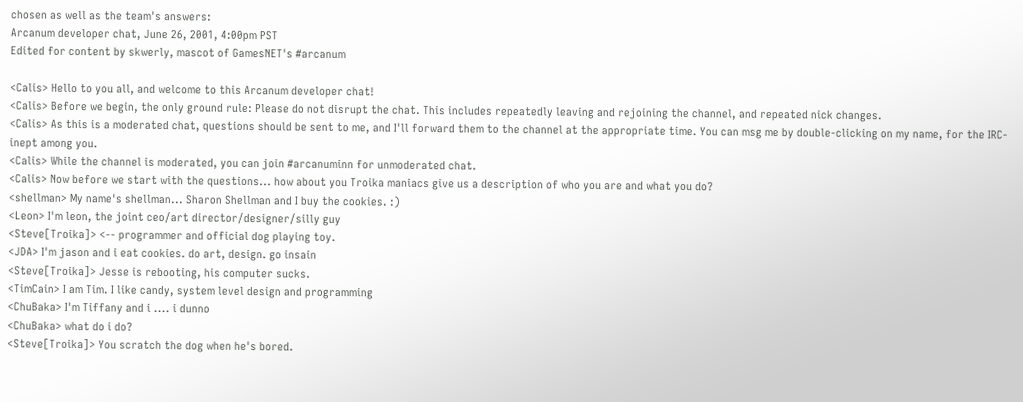chosen as well as the team's answers:
Arcanum developer chat, June 26, 2001, 4:00pm PST
Edited for content by skwerly, mascot of GamesNET's #arcanum

<Calis> Hello to you all, and welcome to this Arcanum developer chat!
<Calis> Before we begin, the only ground rule: Please do not disrupt the chat. This includes repeatedly leaving and rejoining the channel, and repeated nick changes.
<Calis> As this is a moderated chat, questions should be sent to me, and I'll forward them to the channel at the appropriate time. You can msg me by double-clicking on my name, for the IRC-inept among you.
<Calis> While the channel is moderated, you can join #arcanuminn for unmoderated chat.
<Calis> Now before we start with the questions... how about you Troika maniacs give us a description of who you are and what you do?
<shellman> My name's shellman... Sharon Shellman and I buy the cookies. :)
<Leon> I'm leon, the joint ceo/art director/designer/silly guy
<Steve[Troika]> <-- programmer and official dog playing toy.
<JDA> I'm jason and i eat cookies. do art, design. go insain
<Steve[Troika]> Jesse is rebooting, his computer sucks.
<TimCain> I am Tim. I like candy, system level design and programming
<ChuBaka> I'm Tiffany and i .... i dunno
<ChuBaka> what do i do?
<Steve[Troika]> You scratch the dog when he's bored.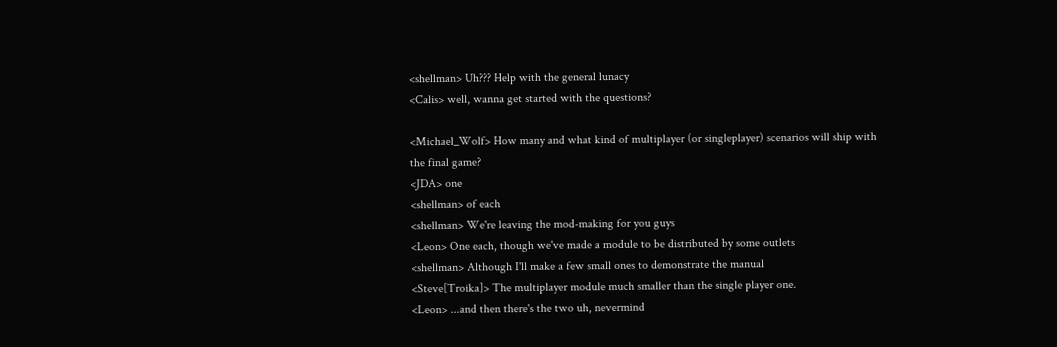<shellman> Uh??? Help with the general lunacy
<Calis> well, wanna get started with the questions?

<Michael_Wolf> How many and what kind of multiplayer (or singleplayer) scenarios will ship with the final game?
<JDA> one
<shellman> of each
<shellman> We're leaving the mod-making for you guys
<Leon> One each, though we've made a module to be distributed by some outlets
<shellman> Although I'll make a few small ones to demonstrate the manual
<Steve[Troika]> The multiplayer module much smaller than the single player one.
<Leon> ...and then there's the two uh, nevermind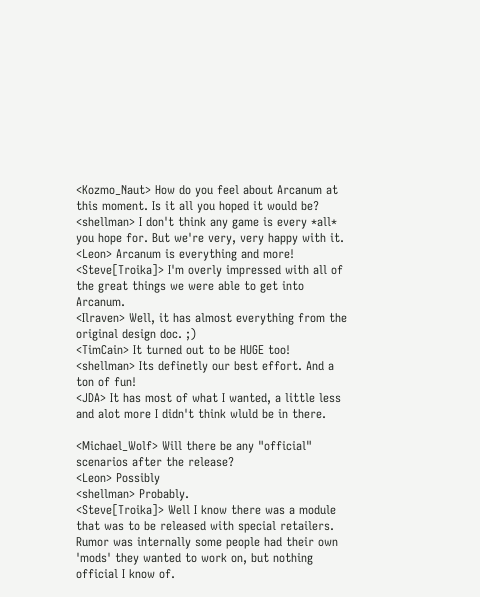<Kozmo_Naut> How do you feel about Arcanum at this moment. Is it all you hoped it would be?
<shellman> I don't think any game is every *all* you hope for. But we're very, very happy with it.
<Leon> Arcanum is everything and more!
<Steve[Troika]> I'm overly impressed with all of the great things we were able to get into Arcanum.
<Ilraven> Well, it has almost everything from the original design doc. ;)
<TimCain> It turned out to be HUGE too!
<shellman> Its definetly our best effort. And a ton of fun!
<JDA> It has most of what I wanted, a little less and alot more I didn't think wluld be in there.

<Michael_Wolf> Will there be any "official" scenarios after the release?
<Leon> Possibly
<shellman> Probably.
<Steve[Troika]> Well I know there was a module that was to be released with special retailers. Rumor was internally some people had their own 'mods' they wanted to work on, but nothing official I know of.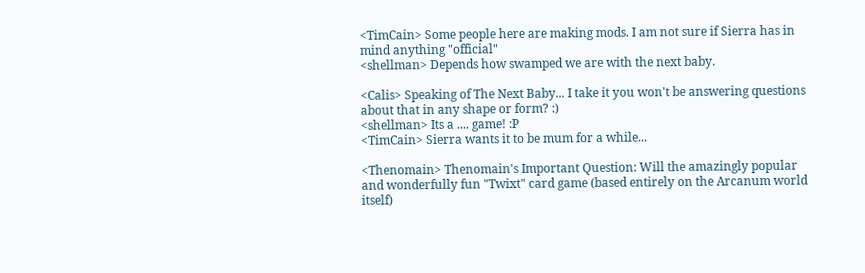<TimCain> Some people here are making mods. I am not sure if Sierra has in mind anything "official"
<shellman> Depends how swamped we are with the next baby.

<Calis> Speaking of The Next Baby... I take it you won't be answering questions about that in any shape or form? :)
<shellman> Its a .... game! :P
<TimCain> Sierra wants it to be mum for a while...

<Thenomain> Thenomain's Important Question: Will the amazingly popular and wonderfully fun "Twixt" card game (based entirely on the Arcanum world itself)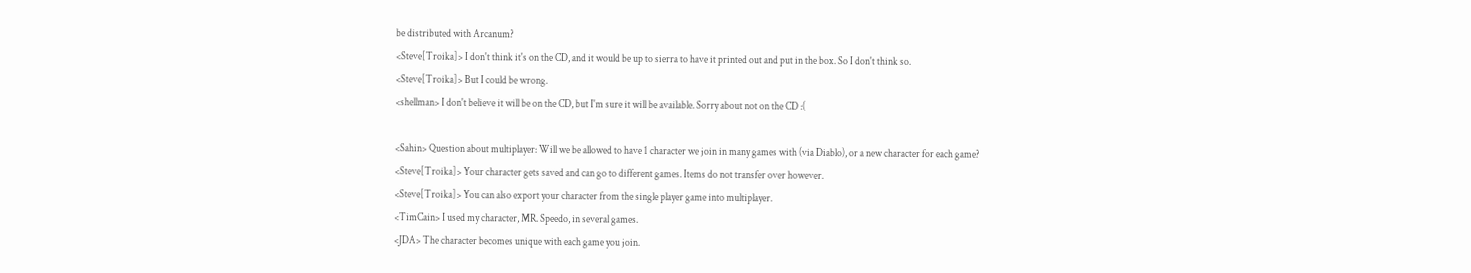be distributed with Arcanum?
<Steve[Troika]> I don't think it's on the CD, and it would be up to sierra to have it printed out and put in the box. So I don't think so.
<Steve[Troika]> But I could be wrong.
<shellman> I don't believe it will be on the CD, but I'm sure it will be available. Sorry about not on the CD :(

<Sahin> Question about multiplayer: Will we be allowed to have 1 character we join in many games with (via Diablo), or a new character for each game?
<Steve[Troika]> Your character gets saved and can go to different games. Items do not transfer over however.
<Steve[Troika]> You can also export your character from the single player game into multiplayer.
<TimCain> I used my character, MR. Speedo, in several games.
<JDA> The character becomes unique with each game you join.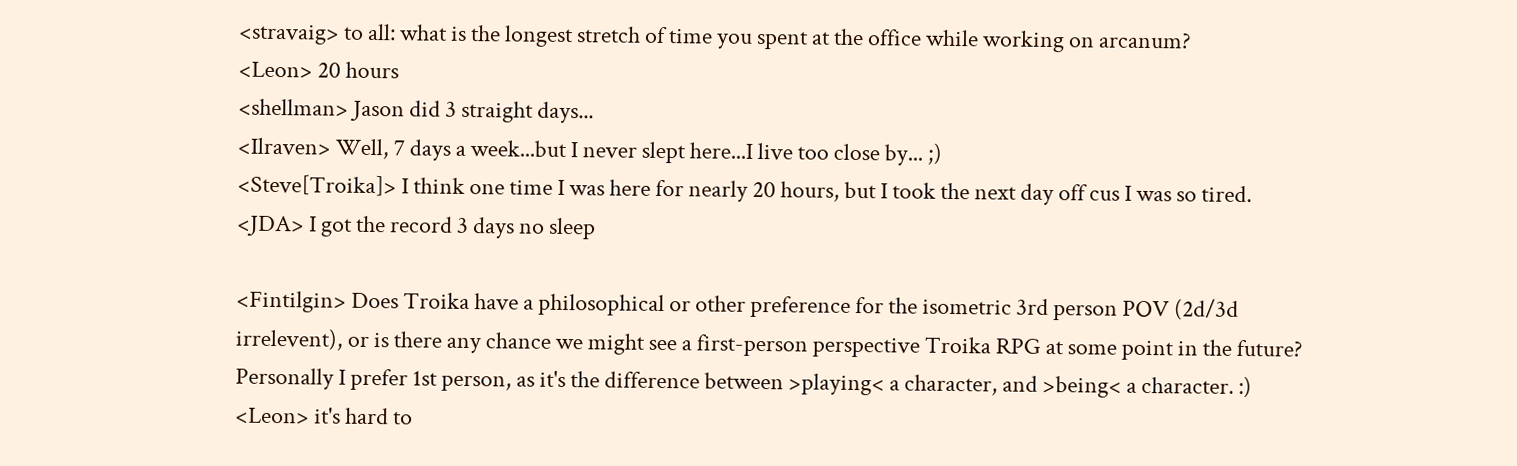<stravaig> to all: what is the longest stretch of time you spent at the office while working on arcanum?
<Leon> 20 hours
<shellman> Jason did 3 straight days...
<Ilraven> Well, 7 days a week...but I never slept here...I live too close by... ;)
<Steve[Troika]> I think one time I was here for nearly 20 hours, but I took the next day off cus I was so tired.
<JDA> I got the record 3 days no sleep

<Fintilgin> Does Troika have a philosophical or other preference for the isometric 3rd person POV (2d/3d irrelevent), or is there any chance we might see a first-person perspective Troika RPG at some point in the future? Personally I prefer 1st person, as it's the difference between >playing< a character, and >being< a character. :)
<Leon> it's hard to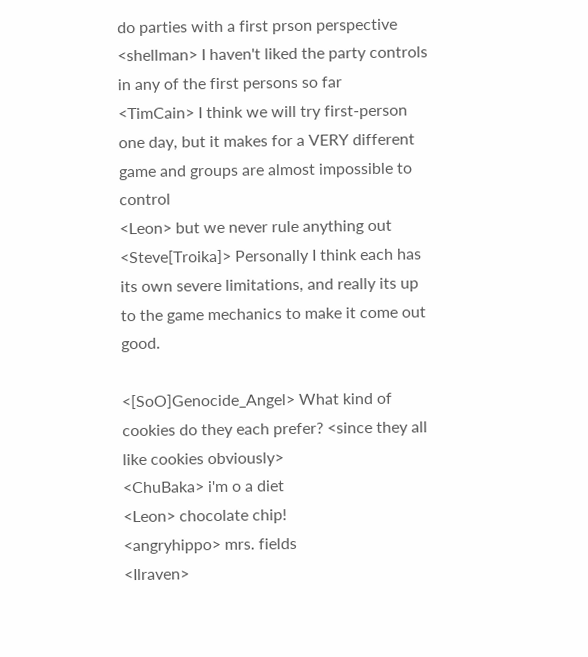do parties with a first prson perspective
<shellman> I haven't liked the party controls in any of the first persons so far
<TimCain> I think we will try first-person one day, but it makes for a VERY different game and groups are almost impossible to control
<Leon> but we never rule anything out
<Steve[Troika]> Personally I think each has its own severe limitations, and really its up to the game mechanics to make it come out good.

<[SoO]Genocide_Angel> What kind of cookies do they each prefer? <since they all like cookies obviously>
<ChuBaka> i'm o a diet
<Leon> chocolate chip!
<angryhippo> mrs. fields
<Ilraven>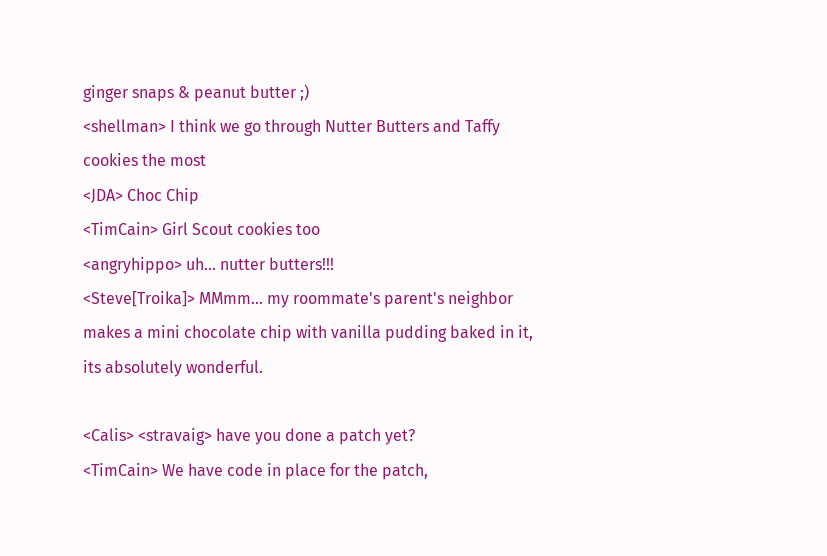ginger snaps & peanut butter ;)
<shellman> I think we go through Nutter Butters and Taffy cookies the most
<JDA> Choc Chip
<TimCain> Girl Scout cookies too
<angryhippo> uh... nutter butters!!!
<Steve[Troika]> MMmm... my roommate's parent's neighbor makes a mini chocolate chip with vanilla pudding baked in it, its absolutely wonderful.

<Calis> <stravaig> have you done a patch yet?
<TimCain> We have code in place for the patch,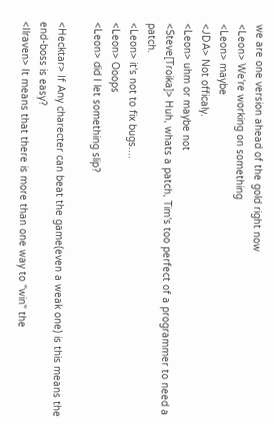we are one version ahead of the gold right now
<Leon> We're working on something
<Leon> maybe
<JDA> Not officaly.
<Leon> uhm or maybe not
<Steve[Troika]> Huh, whats a patch, Tim's too perfect of a programmer to need a patch.
<Leon> it's not to fix bugs....
<Leon> Ooops
<Leon> did I let something slip?

<Hecktar> If Any charecter can beat the game(even a weak one) is this means the end-boss is easy?
<Ilraven> It means that there is more than one way to "win" the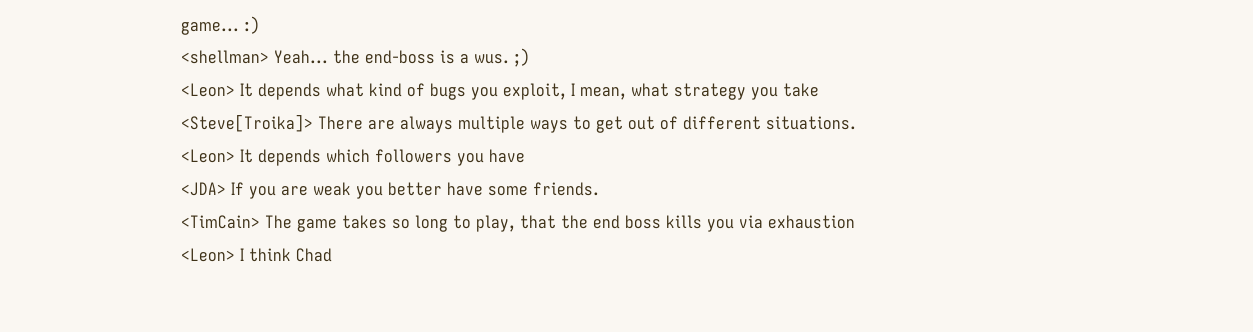game... :)
<shellman> Yeah... the end-boss is a wus. ;)
<Leon> It depends what kind of bugs you exploit, I mean, what strategy you take
<Steve[Troika]> There are always multiple ways to get out of different situations.
<Leon> It depends which followers you have
<JDA> If you are weak you better have some friends.
<TimCain> The game takes so long to play, that the end boss kills you via exhaustion
<Leon> I think Chad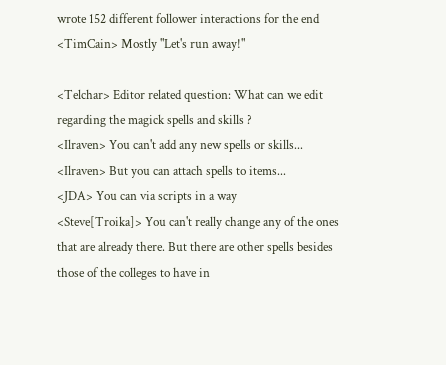wrote 152 different follower interactions for the end
<TimCain> Mostly "Let's run away!"

<Telchar> Editor related question: What can we edit regarding the magick spells and skills ?
<Ilraven> You can't add any new spells or skills...
<Ilraven> But you can attach spells to items...
<JDA> You can via scripts in a way
<Steve[Troika]> You can't really change any of the ones that are already there. But there are other spells besides those of the colleges to have in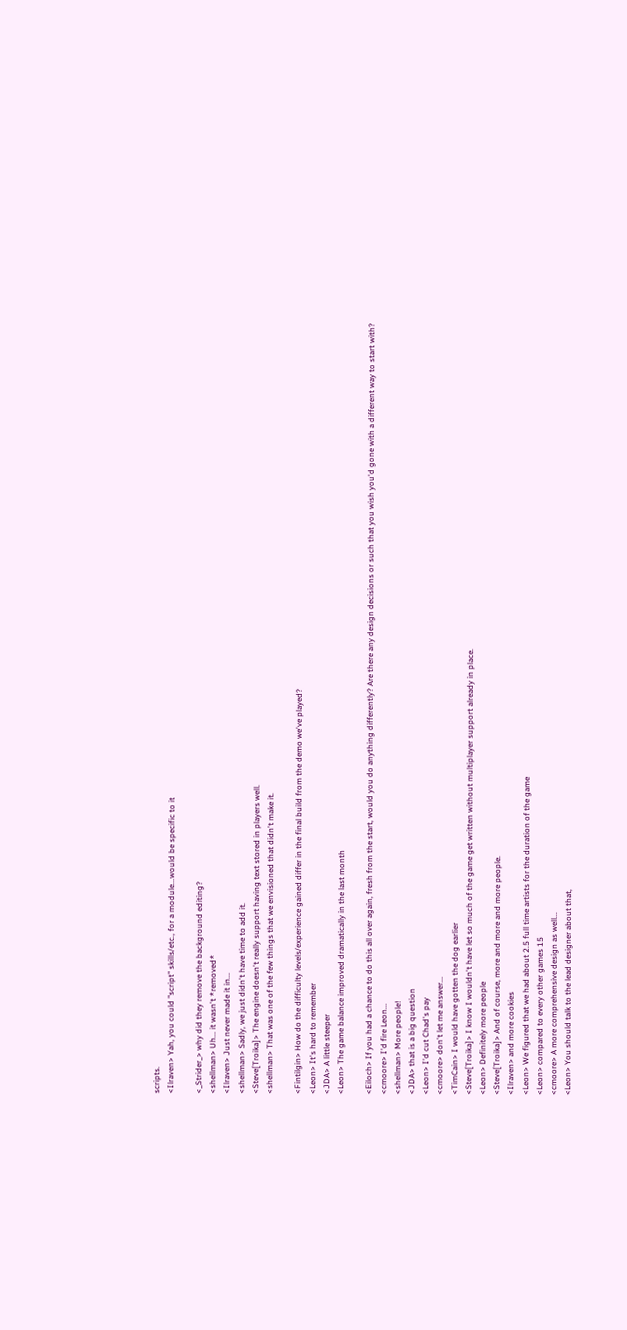scripts.
<Ilraven> Yah, you could "script" skills/etc., for a module...would be specific to it

<_Strider_> why did they remove the background editing?
<shellman> Uh... it wasn't *removed*
<Ilraven> Just never made it in...
<shellman> Sadly, we just didn't have time to add it.
<Steve[Troika]> The engine doesn't really support having text stored in players well.
<shellman> That was one of the few things that we envisioned that didn't make it.

<Fintilgin> How do the difficulty levels/experience gained differ in the final build from the demo we've played?
<Leon> It's hard to remember
<JDA> A little steeper
<Leon> The game balance improved dramatically in the last month

<Eiloch> If you had a chance to do this all over again, fresh from the start, would you do anything differently? Are there any design decisions or such that you wish you'd gone with a different way to start with?
<cmoore> I'd fire Leon...
<shellman> More people!
<JDA> that is a big question
<Leon> I'd cut Chad's pay
<cmoore> don't let me answer...
<TimCain> I would have gotten the dog earlier
<Steve[Troika]> I know I wouldn't have let so much of the game get written without multiplayer support already in place.
<Leon> Definitely more people
<Steve[Troika]> And of course, more and more and more people.
<Ilraven> and more cookies
<Leon> We figured that we had about 2.5 full time artists for the duration of the game
<Leon> compared to every other games 15
<cmoore> A more comprehensive design as well...
<Leon> You should talk to the lead designer about that,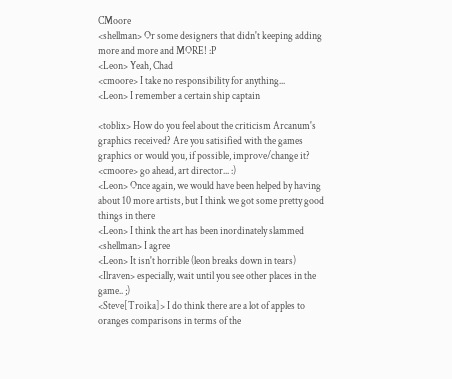CMoore
<shellman> Or some designers that didn't keeping adding more and more and MORE! :P
<Leon> Yeah, Chad
<cmoore> I take no responsibility for anything...
<Leon> I remember a certain ship captain

<toblix> How do you feel about the criticism Arcanum's graphics received? Are you satisified with the games graphics or would you, if possible, improve/change it?
<cmoore> go ahead, art director... :)
<Leon> Once again, we would have been helped by having about 10 more artists, but I think we got some pretty good things in there
<Leon> I think the art has been inordinately slammed
<shellman> I agree
<Leon> It isn't horrible (leon breaks down in tears)
<Ilraven> especially, wait until you see other places in the game.. ;)
<Steve[Troika]> I do think there are a lot of apples to oranges comparisons in terms of the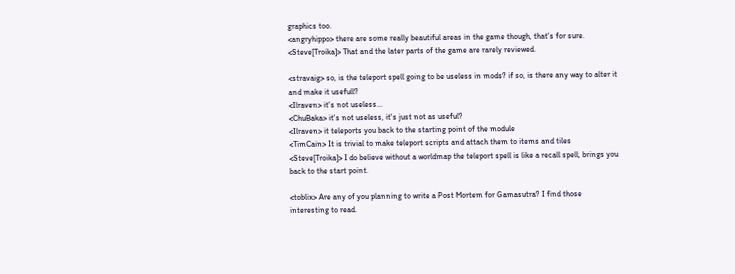graphics too.
<angryhippo> there are some really beautiful areas in the game though, that's for sure.
<Steve[Troika]> That and the later parts of the game are rarely reviewed.

<stravaig> so, is the teleport spell going to be useless in mods? if so, is there any way to alter it and make it usefull?
<Ilraven> it's not useless...
<ChuBaka> it's not useless, it's just not as useful?
<Ilraven> it teleports you back to the starting point of the module
<TimCain> It is trivial to make teleport scripts and attach them to items and tiles
<Steve[Troika]> I do believe without a worldmap the teleport spell is like a recall spell, brings you back to the start point.

<toblix> Are any of you planning to write a Post Mortem for Gamasutra? I find those interesting to read.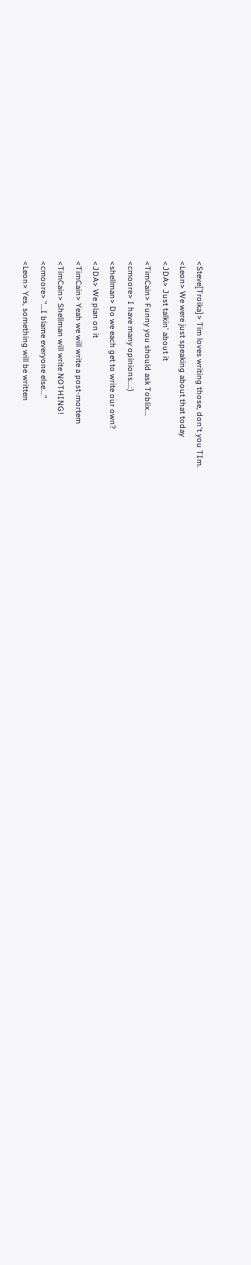<Steve[Troika]> Tim loves writing those, don't you TIm.
<Leon> We were just speaking about that today
<JDA> Just talkin' about it
<TimCain> Funny you should ask Toblix...
<cmoore> I have many opinions...:)
<shellman> Do we each get to write our own?
<JDA> We plan on it
<TimCain> Yeah we will write a post-mortem
<TimCain> Shellman will write NOTHING!
<cmoore> "...I blame everyone else..."
<Leon> Yes, something will be written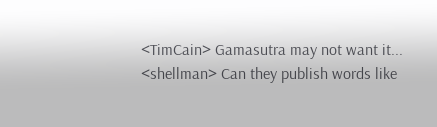<TimCain> Gamasutra may not want it...
<shellman> Can they publish words like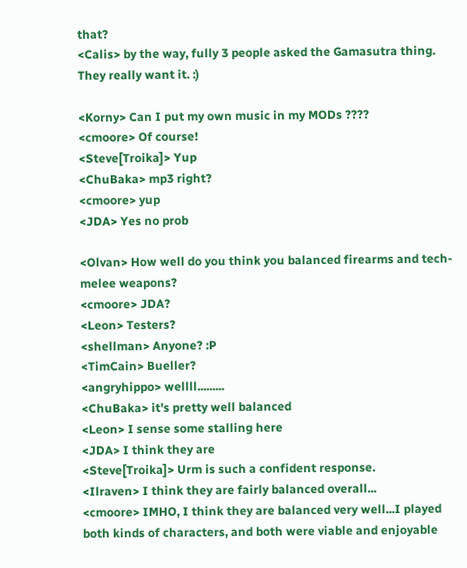that?
<Calis> by the way, fully 3 people asked the Gamasutra thing. They really want it. :)

<Korny> Can I put my own music in my MODs ????
<cmoore> Of course!
<Steve[Troika]> Yup
<ChuBaka> mp3 right?
<cmoore> yup
<JDA> Yes no prob

<Olvan> How well do you think you balanced firearms and tech-melee weapons?
<cmoore> JDA?
<Leon> Testers?
<shellman> Anyone? :P
<TimCain> Bueller?
<angryhippo> wellll.........
<ChuBaka> it's pretty well balanced
<Leon> I sense some stalling here
<JDA> I think they are
<Steve[Troika]> Urm is such a confident response.
<Ilraven> I think they are fairly balanced overall...
<cmoore> IMHO, I think they are balanced very well...I played both kinds of characters, and both were viable and enjoyable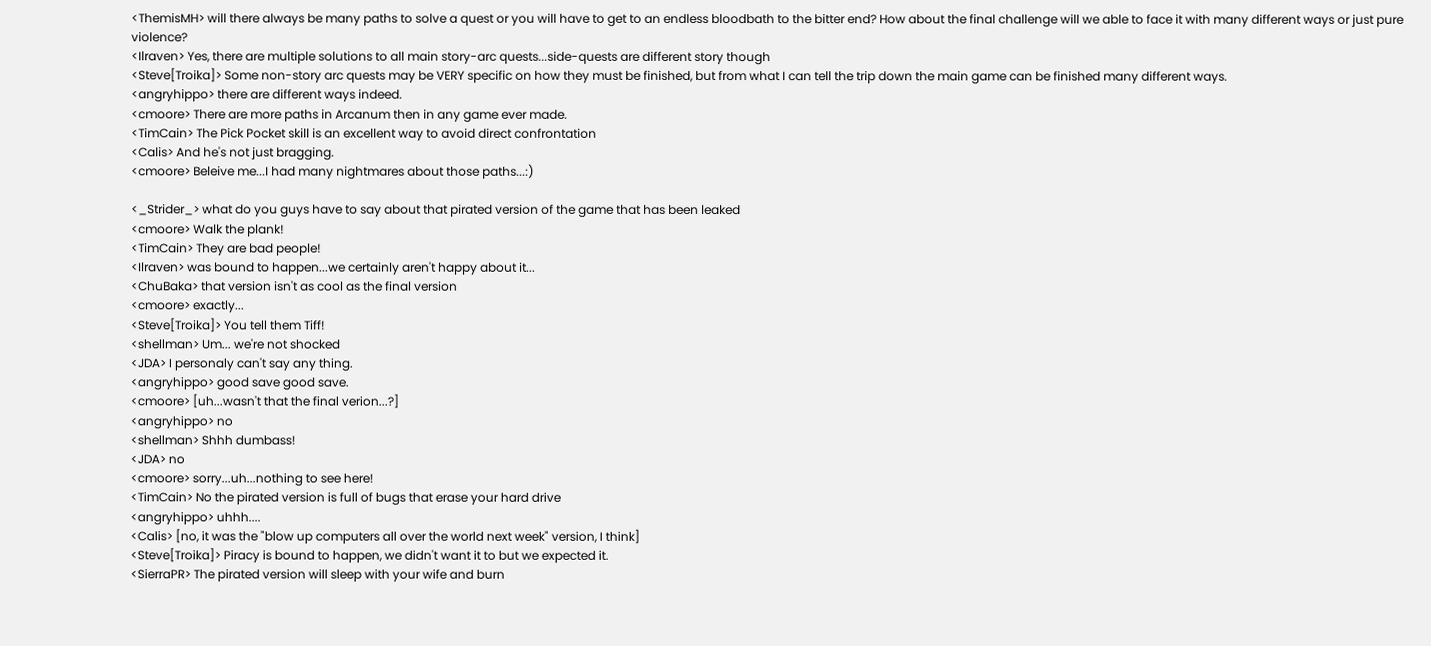<ThemisMH> will there always be many paths to solve a quest or you will have to get to an endless bloodbath to the bitter end? How about the final challenge will we able to face it with many different ways or just pure violence?
<Ilraven> Yes, there are multiple solutions to all main story-arc quests...side-quests are different story though
<Steve[Troika]> Some non-story arc quests may be VERY specific on how they must be finished, but from what I can tell the trip down the main game can be finished many different ways.
<angryhippo> there are different ways indeed.
<cmoore> There are more paths in Arcanum then in any game ever made.
<TimCain> The Pick Pocket skill is an excellent way to avoid direct confrontation
<Calis> And he's not just bragging.
<cmoore> Beleive me...I had many nightmares about those paths...:)

<_Strider_> what do you guys have to say about that pirated version of the game that has been leaked
<cmoore> Walk the plank!
<TimCain> They are bad people!
<Ilraven> was bound to happen...we certainly aren't happy about it...
<ChuBaka> that version isn't as cool as the final version
<cmoore> exactly...
<Steve[Troika]> You tell them Tiff!
<shellman> Um... we're not shocked
<JDA> I personaly can't say any thing.
<angryhippo> good save good save.
<cmoore> [uh...wasn't that the final verion...?]
<angryhippo> no
<shellman> Shhh dumbass!
<JDA> no
<cmoore> sorry...uh...nothing to see here!
<TimCain> No the pirated version is full of bugs that erase your hard drive
<angryhippo> uhhh....
<Calis> [no, it was the "blow up computers all over the world next week" version, I think]
<Steve[Troika]> Piracy is bound to happen, we didn't want it to but we expected it.
<SierraPR> The pirated version will sleep with your wife and burn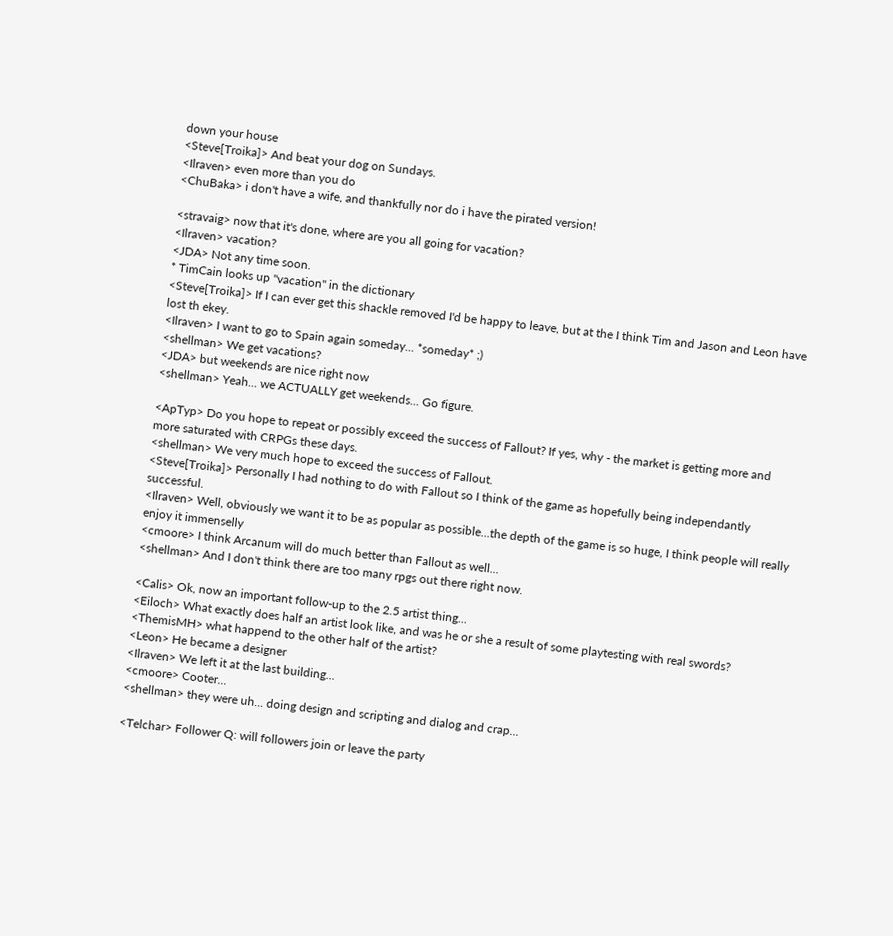down your house
<Steve[Troika]> And beat your dog on Sundays.
<Ilraven> even more than you do
<ChuBaka> i don't have a wife, and thankfully nor do i have the pirated version!

<stravaig> now that it's done, where are you all going for vacation?
<Ilraven> vacation?
<JDA> Not any time soon.
* TimCain looks up "vacation" in the dictionary
<Steve[Troika]> If I can ever get this shackle removed I'd be happy to leave, but at the I think Tim and Jason and Leon have lost th ekey.
<Ilraven> I want to go to Spain again someday... *someday* ;)
<shellman> We get vacations?
<JDA> but weekends are nice right now
<shellman> Yeah... we ACTUALLY get weekends... Go figure.

<ApTyp> Do you hope to repeat or possibly exceed the success of Fallout? If yes, why - the market is getting more and more saturated with CRPGs these days.
<shellman> We very much hope to exceed the success of Fallout.
<Steve[Troika]> Personally I had nothing to do with Fallout so I think of the game as hopefully being independantly successful.
<Ilraven> Well, obviously we want it to be as popular as possible...the depth of the game is so huge, I think people will really enjoy it immenselly
<cmoore> I think Arcanum will do much better than Fallout as well...
<shellman> And I don't think there are too many rpgs out there right now.

<Calis> Ok, now an important follow-up to the 2.5 artist thing...
<Eiloch> What exactly does half an artist look like, and was he or she a result of some playtesting with real swords?
<ThemisMH> what happend to the other half of the artist?
<Leon> He became a designer
<Ilraven> We left it at the last building...
<cmoore> Cooter...
<shellman> they were uh... doing design and scripting and dialog and crap...

<Telchar> Follower Q: will followers join or leave the party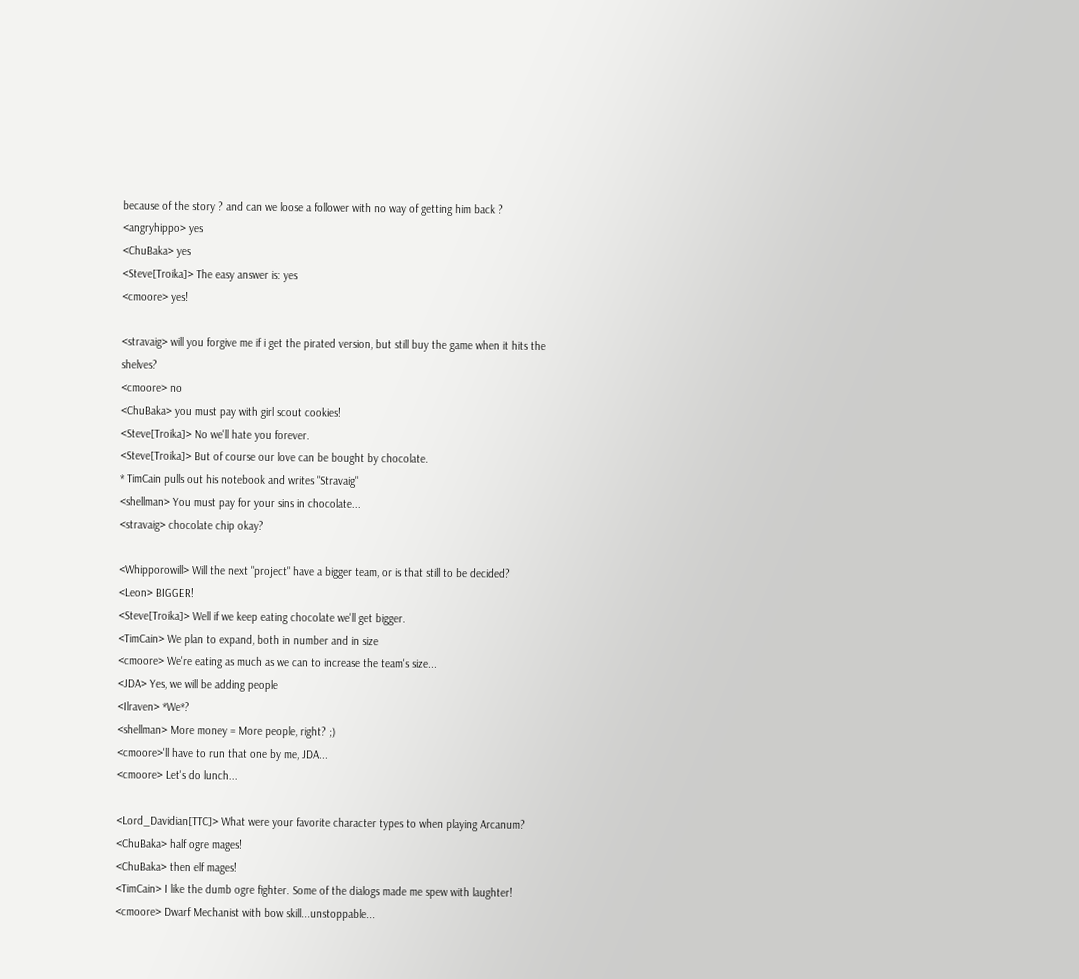because of the story ? and can we loose a follower with no way of getting him back ?
<angryhippo> yes
<ChuBaka> yes
<Steve[Troika]> The easy answer is: yes
<cmoore> yes!

<stravaig> will you forgive me if i get the pirated version, but still buy the game when it hits the shelves?
<cmoore> no
<ChuBaka> you must pay with girl scout cookies!
<Steve[Troika]> No we'll hate you forever.
<Steve[Troika]> But of course our love can be bought by chocolate.
* TimCain pulls out his notebook and writes "Stravaig"
<shellman> You must pay for your sins in chocolate...
<stravaig> chocolate chip okay?

<Whipporowill> Will the next "project" have a bigger team, or is that still to be decided?
<Leon> BIGGER!
<Steve[Troika]> Well if we keep eating chocolate we'll get bigger.
<TimCain> We plan to expand, both in number and in size
<cmoore> We're eating as much as we can to increase the team's size...
<JDA> Yes, we will be adding people
<Ilraven> *We*?
<shellman> More money = More people, right? ;)
<cmoore>'ll have to run that one by me, JDA...
<cmoore> Let's do lunch...

<Lord_Davidian[TTC]> What were your favorite character types to when playing Arcanum?
<ChuBaka> half ogre mages!
<ChuBaka> then elf mages!
<TimCain> I like the dumb ogre fighter. Some of the dialogs made me spew with laughter!
<cmoore> Dwarf Mechanist with bow skill...unstoppable...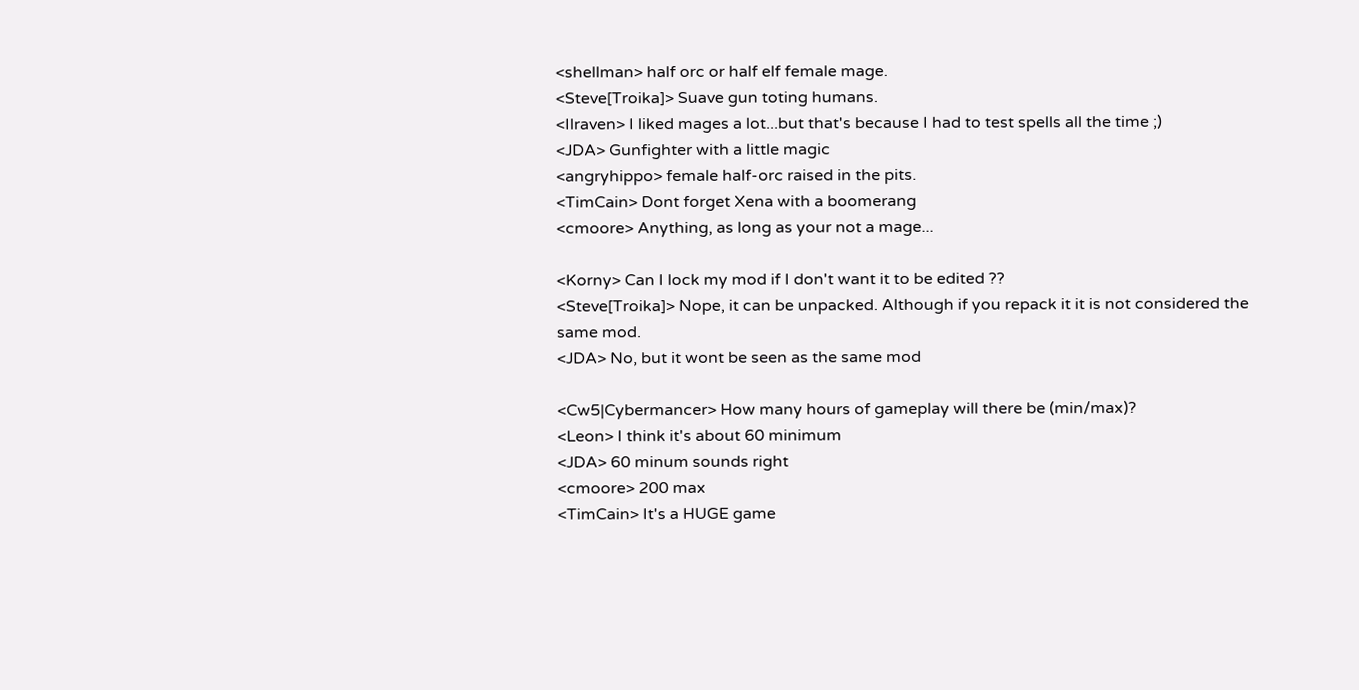<shellman> half orc or half elf female mage.
<Steve[Troika]> Suave gun toting humans.
<Ilraven> I liked mages a lot...but that's because I had to test spells all the time ;)
<JDA> Gunfighter with a little magic
<angryhippo> female half-orc raised in the pits.
<TimCain> Dont forget Xena with a boomerang
<cmoore> Anything, as long as your not a mage...

<Korny> Can I lock my mod if I don't want it to be edited ??
<Steve[Troika]> Nope, it can be unpacked. Although if you repack it it is not considered the same mod.
<JDA> No, but it wont be seen as the same mod

<Cw5|Cybermancer> How many hours of gameplay will there be (min/max)?
<Leon> I think it's about 60 minimum
<JDA> 60 minum sounds right
<cmoore> 200 max
<TimCain> It's a HUGE game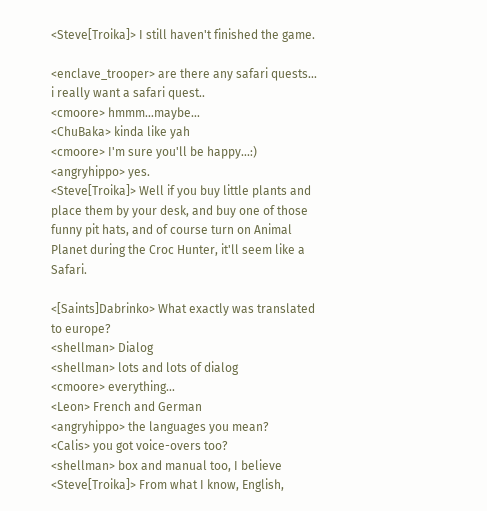<Steve[Troika]> I still haven't finished the game.

<enclave_trooper> are there any safari quests... i really want a safari quest..
<cmoore> hmmm...maybe...
<ChuBaka> kinda like yah
<cmoore> I'm sure you'll be happy...:)
<angryhippo> yes.
<Steve[Troika]> Well if you buy little plants and place them by your desk, and buy one of those funny pit hats, and of course turn on Animal Planet during the Croc Hunter, it'll seem like a Safari.

<[Saints]Dabrinko> What exactly was translated to europe?
<shellman> Dialog
<shellman> lots and lots of dialog
<cmoore> everything...
<Leon> French and German
<angryhippo> the languages you mean?
<Calis> you got voice-overs too?
<shellman> box and manual too, I believe
<Steve[Troika]> From what I know, English,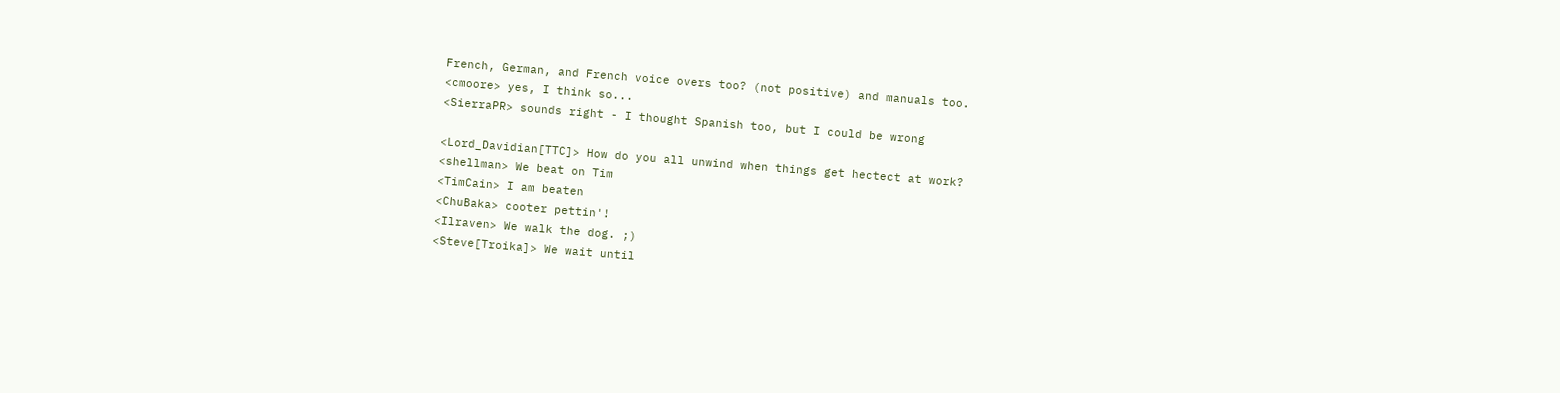French, German, and French voice overs too? (not positive) and manuals too.
<cmoore> yes, I think so...
<SierraPR> sounds right - I thought Spanish too, but I could be wrong

<Lord_Davidian[TTC]> How do you all unwind when things get hectect at work?
<shellman> We beat on Tim
<TimCain> I am beaten
<ChuBaka> cooter pettin'!
<Ilraven> We walk the dog. ;)
<Steve[Troika]> We wait until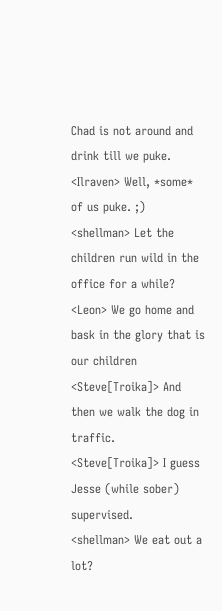Chad is not around and drink till we puke.
<Ilraven> Well, *some* of us puke. ;)
<shellman> Let the children run wild in the office for a while?
<Leon> We go home and bask in the glory that is our children
<Steve[Troika]> And then we walk the dog in traffic.
<Steve[Troika]> I guess Jesse (while sober) supervised.
<shellman> We eat out a lot?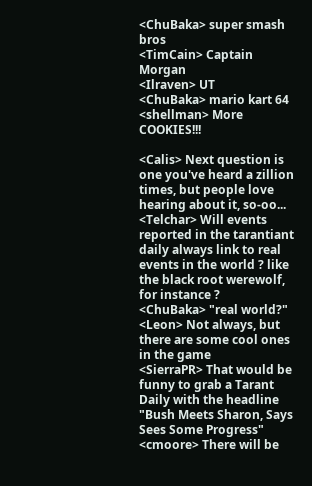<ChuBaka> super smash bros
<TimCain> Captain Morgan
<Ilraven> UT
<ChuBaka> mario kart 64
<shellman> More COOKIES!!!

<Calis> Next question is one you've heard a zillion times, but people love hearing about it, so-oo...
<Telchar> Will events reported in the tarantiant daily always link to real events in the world ? like the black root werewolf, for instance ?
<ChuBaka> "real world?"
<Leon> Not always, but there are some cool ones in the game
<SierraPR> That would be funny to grab a Tarant Daily with the headline "Bush Meets Sharon, Says Sees Some Progress"
<cmoore> There will be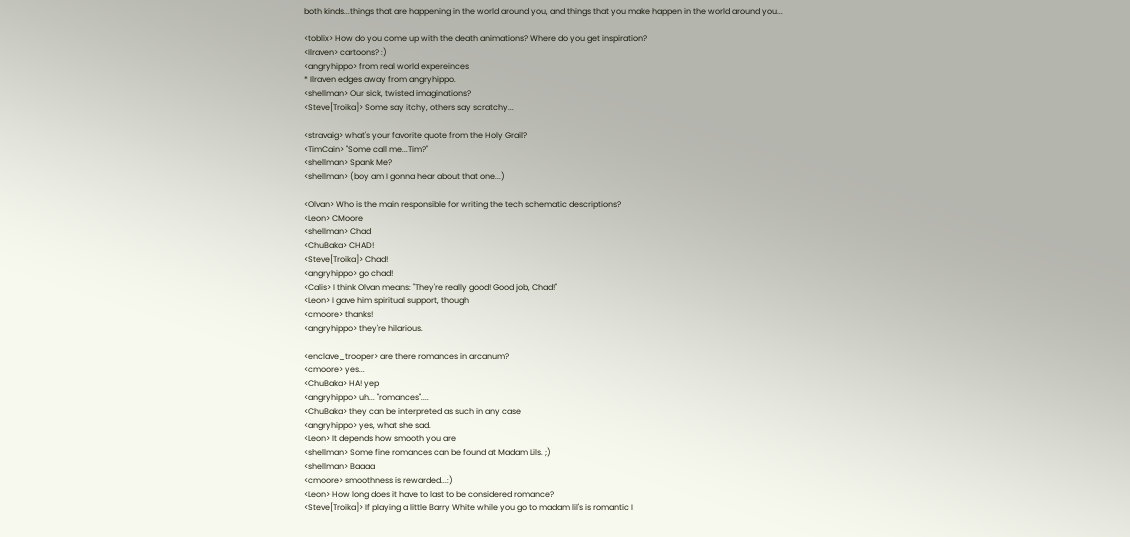both kinds...things that are happening in the world around you, and things that you make happen in the world around you...

<toblix> How do you come up with the death animations? Where do you get inspiration?
<Ilraven> cartoons? :)
<angryhippo> from real world expereinces
* Ilraven edges away from angryhippo.
<shellman> Our sick, twisted imaginations?
<Steve[Troika]> Some say itchy, others say scratchy...

<stravaig> what's your favorite quote from the Holy Grail?
<TimCain> "Some call me...Tim?"
<shellman> Spank Me?
<shellman> (boy am I gonna hear about that one...)

<Olvan> Who is the main responsible for writing the tech schematic descriptions?
<Leon> CMoore
<shellman> Chad
<ChuBaka> CHAD!
<Steve[Troika]> Chad!
<angryhippo> go chad!
<Calis> I think Olvan means: "They're really good! Good job, Chad!"
<Leon> I gave him spiritual support, though
<cmoore> thanks!
<angryhippo> they're hilarious.

<enclave_trooper> are there romances in arcanum?
<cmoore> yes...
<ChuBaka> HA! yep
<angryhippo> uh... "romances"....
<ChuBaka> they can be interpreted as such in any case
<angryhippo> yes, what she sad.
<Leon> It depends how smooth you are
<shellman> Some fine romances can be found at Madam Lils. ;)
<shellman> Baaaa
<cmoore> smoothness is rewarded...:)
<Leon> How long does it have to last to be considered romance?
<Steve[Troika]> If playing a little Barry White while you go to madam lil's is romantic I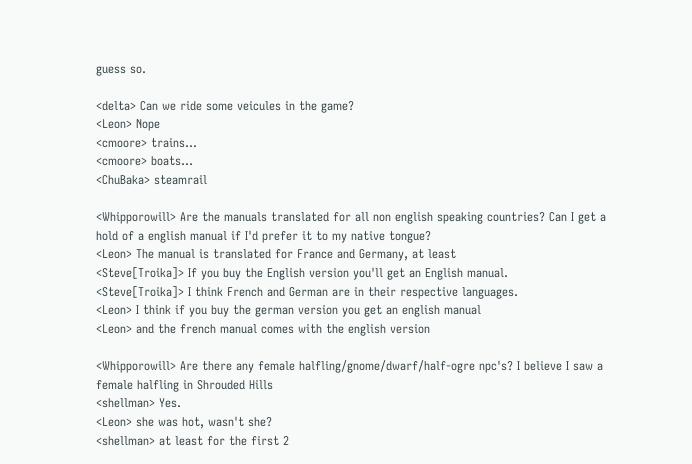guess so.

<delta> Can we ride some veicules in the game?
<Leon> Nope
<cmoore> trains...
<cmoore> boats...
<ChuBaka> steamrail

<Whipporowill> Are the manuals translated for all non english speaking countries? Can I get a hold of a english manual if I'd prefer it to my native tongue?
<Leon> The manual is translated for France and Germany, at least
<Steve[Troika]> If you buy the English version you'll get an English manual.
<Steve[Troika]> I think French and German are in their respective languages.
<Leon> I think if you buy the german version you get an english manual
<Leon> and the french manual comes with the english version

<Whipporowill> Are there any female halfling/gnome/dwarf/half-ogre npc's? I believe I saw a female halfling in Shrouded Hills
<shellman> Yes.
<Leon> she was hot, wasn't she?
<shellman> at least for the first 2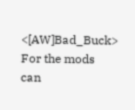<[AW]Bad_Buck> For the mods can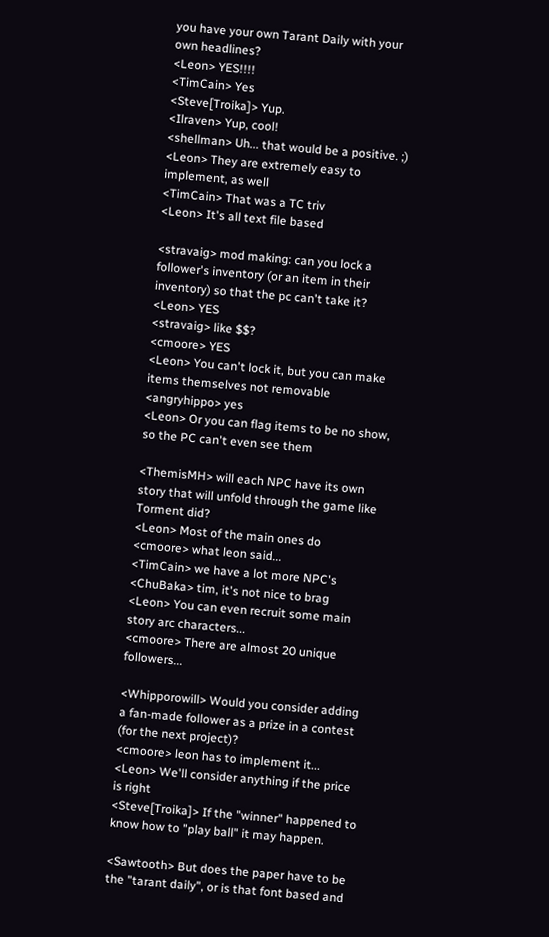you have your own Tarant Daily with your own headlines?
<Leon> YES!!!!
<TimCain> Yes
<Steve[Troika]> Yup.
<Ilraven> Yup, cool!
<shellman> Uh... that would be a positive. ;)
<Leon> They are extremely easy to implement, as well
<TimCain> That was a TC triv
<Leon> It's all text file based

<stravaig> mod making: can you lock a follower's inventory (or an item in their inventory) so that the pc can't take it?
<Leon> YES
<stravaig> like $$?
<cmoore> YES
<Leon> You can't lock it, but you can make items themselves not removable
<angryhippo> yes
<Leon> Or you can flag items to be no show, so the PC can't even see them

<ThemisMH> will each NPC have its own story that will unfold through the game like Torment did?
<Leon> Most of the main ones do
<cmoore> what leon said...
<TimCain> we have a lot more NPC's
<ChuBaka> tim, it's not nice to brag
<Leon> You can even recruit some main story arc characters...
<cmoore> There are almost 20 unique followers...

<Whipporowill> Would you consider adding a fan-made follower as a prize in a contest (for the next project)?
<cmoore> leon has to implement it...
<Leon> We'll consider anything if the price is right
<Steve[Troika]> If the "winner" happened to know how to "play ball" it may happen.

<Sawtooth> But does the paper have to be the "tarant daily", or is that font based and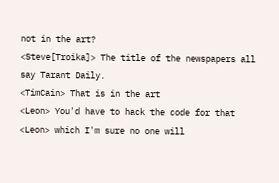not in the art?
<Steve[Troika]> The title of the newspapers all say Tarant Daily.
<TimCain> That is in the art
<Leon> You'd have to hack the code for that
<Leon> which I'm sure no one will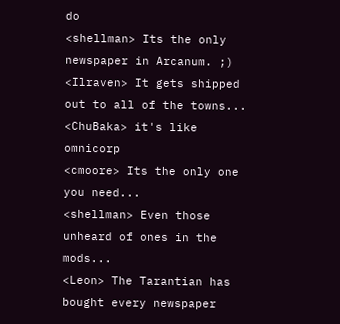do
<shellman> Its the only newspaper in Arcanum. ;)
<Ilraven> It gets shipped out to all of the towns...
<ChuBaka> it's like omnicorp
<cmoore> Its the only one you need...
<shellman> Even those unheard of ones in the mods...
<Leon> The Tarantian has bought every newspaper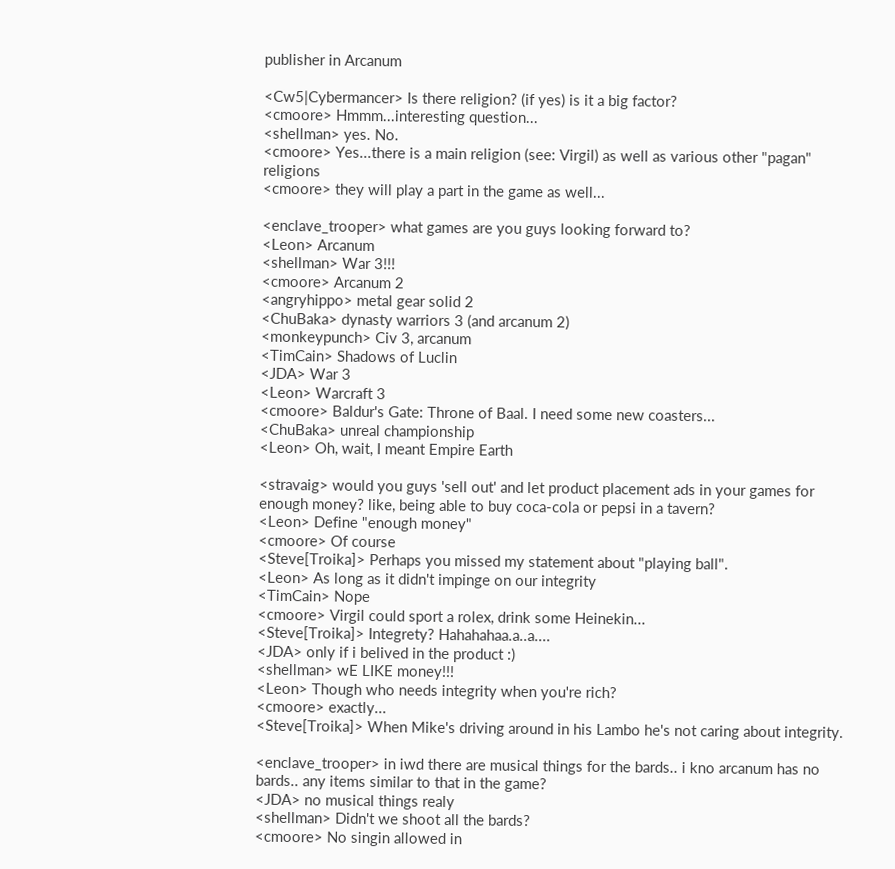publisher in Arcanum

<Cw5|Cybermancer> Is there religion? (if yes) is it a big factor?
<cmoore> Hmmm...interesting question...
<shellman> yes. No.
<cmoore> Yes...there is a main religion (see: Virgil) as well as various other "pagan" religions
<cmoore> they will play a part in the game as well...

<enclave_trooper> what games are you guys looking forward to?
<Leon> Arcanum
<shellman> War 3!!!
<cmoore> Arcanum 2
<angryhippo> metal gear solid 2
<ChuBaka> dynasty warriors 3 (and arcanum 2)
<monkeypunch> Civ 3, arcanum
<TimCain> Shadows of Luclin
<JDA> War 3
<Leon> Warcraft 3
<cmoore> Baldur's Gate: Throne of Baal. I need some new coasters...
<ChuBaka> unreal championship
<Leon> Oh, wait, I meant Empire Earth

<stravaig> would you guys 'sell out' and let product placement ads in your games for enough money? like, being able to buy coca-cola or pepsi in a tavern?
<Leon> Define "enough money"
<cmoore> Of course
<Steve[Troika]> Perhaps you missed my statement about "playing ball".
<Leon> As long as it didn't impinge on our integrity
<TimCain> Nope
<cmoore> Virgil could sport a rolex, drink some Heinekin...
<Steve[Troika]> Integrety? Hahahahaa.a..a....
<JDA> only if i belived in the product :)
<shellman> wE LIKE money!!!
<Leon> Though who needs integrity when you're rich?
<cmoore> exactly...
<Steve[Troika]> When Mike's driving around in his Lambo he's not caring about integrity.

<enclave_trooper> in iwd there are musical things for the bards.. i kno arcanum has no bards.. any items similar to that in the game?
<JDA> no musical things realy
<shellman> Didn't we shoot all the bards?
<cmoore> No singin allowed in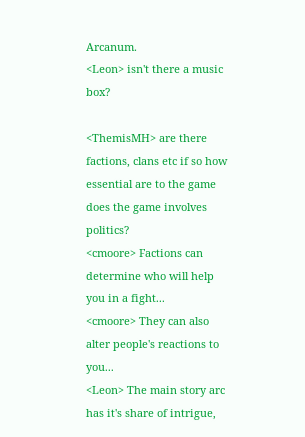Arcanum.
<Leon> isn't there a music box?

<ThemisMH> are there factions, clans etc if so how essential are to the game does the game involves politics?
<cmoore> Factions can determine who will help you in a fight...
<cmoore> They can also alter people's reactions to you...
<Leon> The main story arc has it's share of intrigue,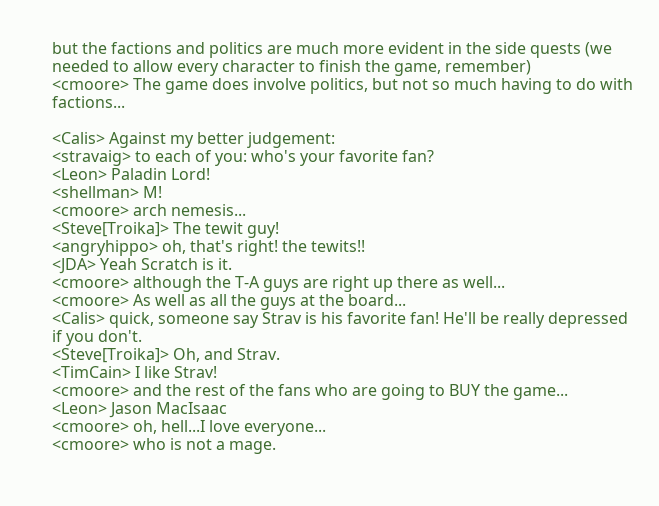but the factions and politics are much more evident in the side quests (we needed to allow every character to finish the game, remember)
<cmoore> The game does involve politics, but not so much having to do with factions...

<Calis> Against my better judgement:
<stravaig> to each of you: who's your favorite fan?
<Leon> Paladin Lord!
<shellman> M!
<cmoore> arch nemesis...
<Steve[Troika]> The tewit guy!
<angryhippo> oh, that's right! the tewits!!
<JDA> Yeah Scratch is it.
<cmoore> although the T-A guys are right up there as well...
<cmoore> As well as all the guys at the board...
<Calis> quick, someone say Strav is his favorite fan! He'll be really depressed if you don't.
<Steve[Troika]> Oh, and Strav.
<TimCain> I like Strav!
<cmoore> and the rest of the fans who are going to BUY the game...
<Leon> Jason MacIsaac
<cmoore> oh, hell...I love everyone...
<cmoore> who is not a mage.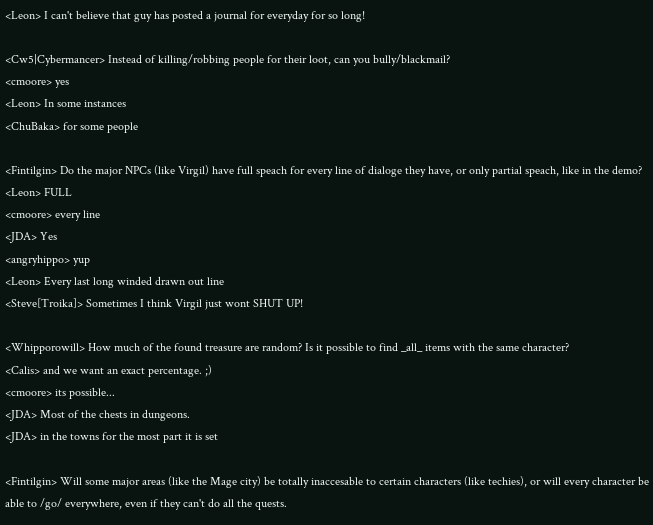<Leon> I can't believe that guy has posted a journal for everyday for so long!

<Cw5|Cybermancer> Instead of killing/robbing people for their loot, can you bully/blackmail?
<cmoore> yes
<Leon> In some instances
<ChuBaka> for some people

<Fintilgin> Do the major NPCs (like Virgil) have full speach for every line of dialoge they have, or only partial speach, like in the demo?
<Leon> FULL
<cmoore> every line
<JDA> Yes
<angryhippo> yup
<Leon> Every last long winded drawn out line
<Steve[Troika]> Sometimes I think Virgil just wont SHUT UP!

<Whipporowill> How much of the found treasure are random? Is it possible to find _all_ items with the same character?
<Calis> and we want an exact percentage. ;)
<cmoore> its possible...
<JDA> Most of the chests in dungeons.
<JDA> in the towns for the most part it is set

<Fintilgin> Will some major areas (like the Mage city) be totally inaccesable to certain characters (like techies), or will every character be able to /go/ everywhere, even if they can't do all the quests.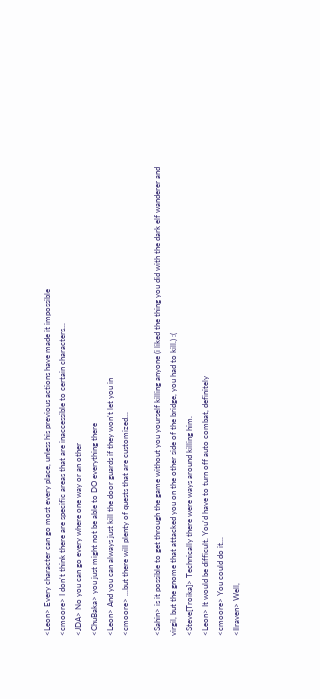<Leon> Every character can go most every place, unless his previous actions have made it impossible
<cmoore> I don't think there are specific areas that are inaccessible to certain characters...
<JDA> No you can go every where one way or an other
<ChuBaka> you just might not be able to DO everything there
<Leon> And you can always just kill the door guards if they won't let you in
<cmoore> ...but there will plenty of quests that are customized...

<Sahin> is it possible to get through the game without you yourself killing anyone (i liked the thing you did with the dark elf wanderer and virgil, but the gnome that attacked you on the other side of the bridge, you had to kill.) :(
<Steve[Troika]> Technically there were ways around killing him.
<Leon> It would be difficult. You'd have to turn off auto combat, definitely
<cmoore> You could do it...
<Ilraven> Well,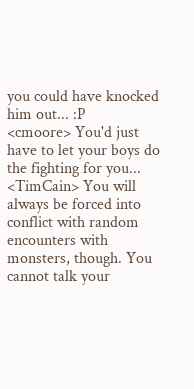you could have knocked him out... :P
<cmoore> You'd just have to let your boys do the fighting for you...
<TimCain> You will always be forced into conflict with random encounters with monsters, though. You cannot talk your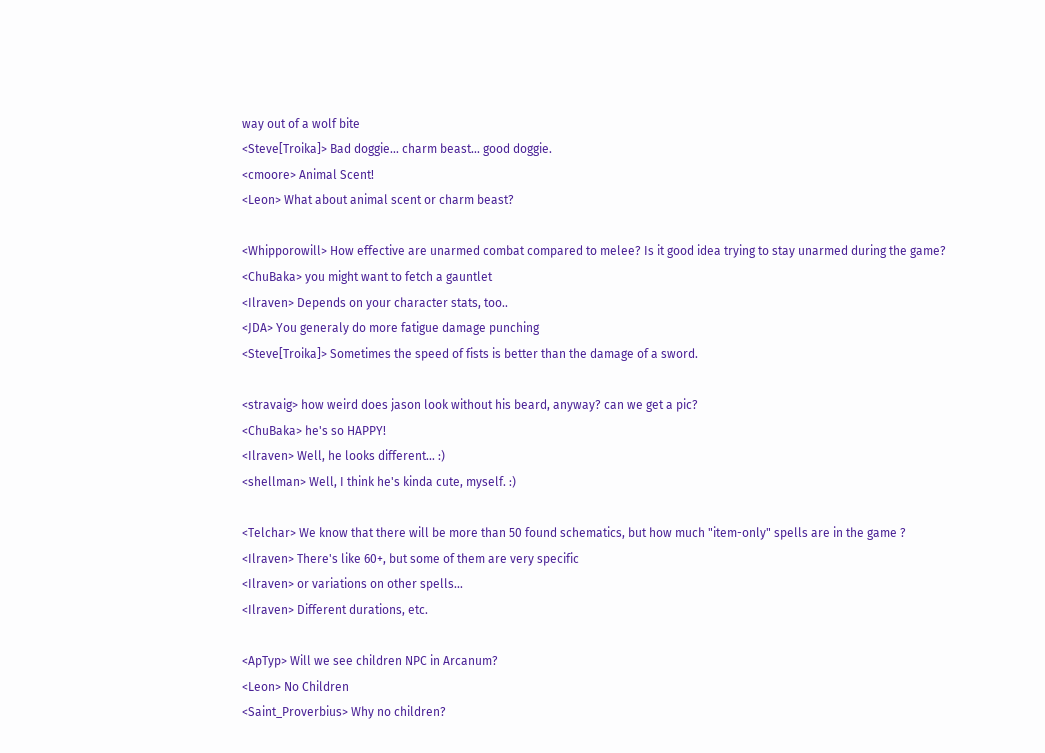way out of a wolf bite
<Steve[Troika]> Bad doggie... charm beast... good doggie.
<cmoore> Animal Scent!
<Leon> What about animal scent or charm beast?

<Whipporowill> How effective are unarmed combat compared to melee? Is it good idea trying to stay unarmed during the game?
<ChuBaka> you might want to fetch a gauntlet
<Ilraven> Depends on your character stats, too..
<JDA> You generaly do more fatigue damage punching
<Steve[Troika]> Sometimes the speed of fists is better than the damage of a sword.

<stravaig> how weird does jason look without his beard, anyway? can we get a pic?
<ChuBaka> he's so HAPPY!
<Ilraven> Well, he looks different... :)
<shellman> Well, I think he's kinda cute, myself. :)

<Telchar> We know that there will be more than 50 found schematics, but how much "item-only" spells are in the game ?
<Ilraven> There's like 60+, but some of them are very specific
<Ilraven> or variations on other spells...
<Ilraven> Different durations, etc.

<ApTyp> Will we see children NPC in Arcanum?
<Leon> No Children
<Saint_Proverbius> Why no children?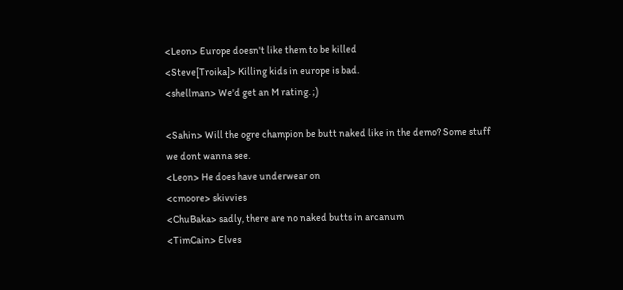<Leon> Europe doesn't like them to be killed
<Steve[Troika]> Killing kids in europe is bad.
<shellman> We'd get an M rating. ;)

<Sahin> Will the ogre champion be butt naked like in the demo? Some stuff we dont wanna see.
<Leon> He does have underwear on
<cmoore> skivvies
<ChuBaka> sadly, there are no naked butts in arcanum
<TimCain> Elves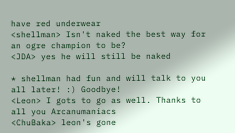have red underwear
<shellman> Isn't naked the best way for an ogre champion to be?
<JDA> yes he will still be naked

* shellman had fun and will talk to you all later! :) Goodbye!
<Leon> I gots to go as well. Thanks to all you Arcanumaniacs
<ChuBaka> leon's gone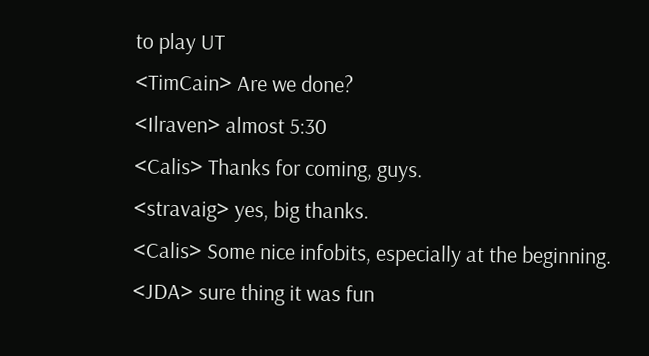to play UT
<TimCain> Are we done?
<Ilraven> almost 5:30
<Calis> Thanks for coming, guys.
<stravaig> yes, big thanks.
<Calis> Some nice infobits, especially at the beginning.
<JDA> sure thing it was fun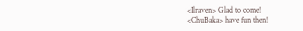<Ilraven> Glad to come!
<ChuBaka> have fun then!